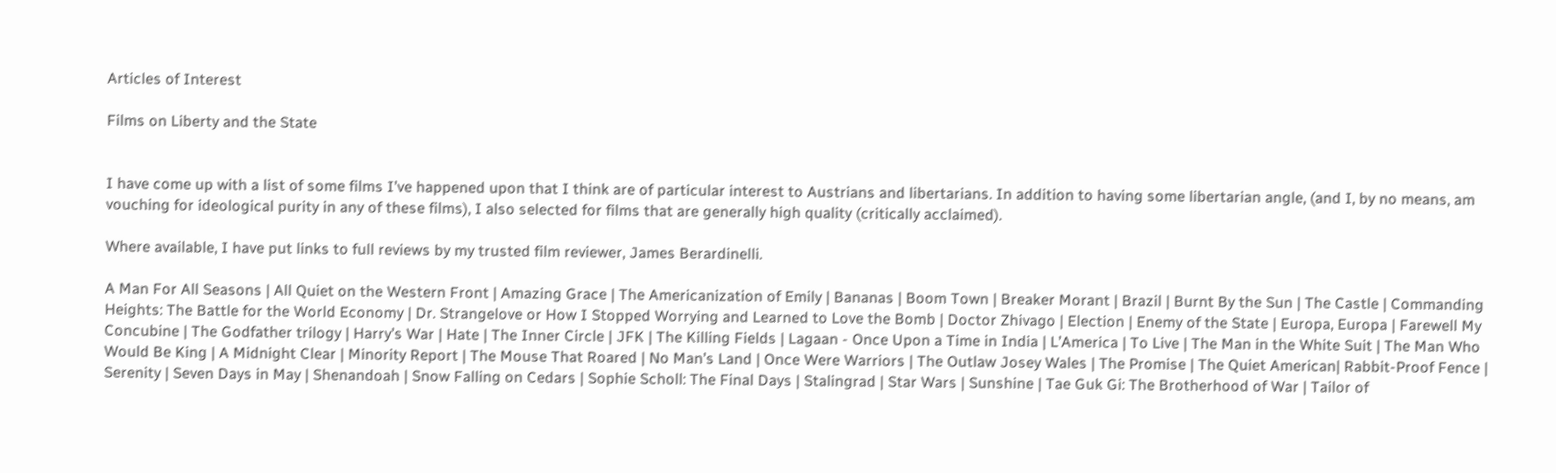Articles of Interest

Films on Liberty and the State


I have come up with a list of some films I’ve happened upon that I think are of particular interest to Austrians and libertarians. In addition to having some libertarian angle, (and I, by no means, am vouching for ideological purity in any of these films), I also selected for films that are generally high quality (critically acclaimed).

Where available, I have put links to full reviews by my trusted film reviewer, James Berardinelli.

A Man For All Seasons | All Quiet on the Western Front | Amazing Grace | The Americanization of Emily | Bananas | Boom Town | Breaker Morant | Brazil | Burnt By the Sun | The Castle | Commanding Heights: The Battle for the World Economy | Dr. Strangelove or How I Stopped Worrying and Learned to Love the Bomb | Doctor Zhivago | Election | Enemy of the State | Europa, Europa | Farewell My Concubine | The Godfather trilogy | Harry’s War | Hate | The Inner Circle | JFK | The Killing Fields | Lagaan - Once Upon a Time in India | L’America | To Live | The Man in the White Suit | The Man Who Would Be King | A Midnight Clear | Minority Report | The Mouse That Roared | No Man’s Land | Once Were Warriors | The Outlaw Josey Wales | The Promise | The Quiet American| Rabbit-Proof Fence | Serenity | Seven Days in May | Shenandoah | Snow Falling on Cedars | Sophie Scholl: The Final Days | Stalingrad | Star Wars | Sunshine | Tae Guk Gi: The Brotherhood of War | Tailor of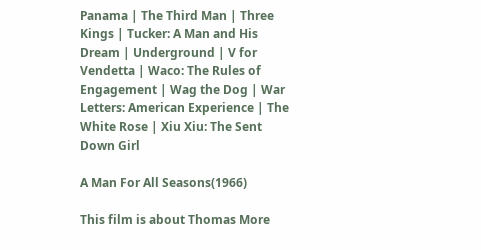Panama | The Third Man | Three Kings | Tucker: A Man and His Dream | Underground | V for Vendetta | Waco: The Rules of Engagement | Wag the Dog | War Letters: American Experience | The White Rose | Xiu Xiu: The Sent Down Girl

A Man For All Seasons(1966)

This film is about Thomas More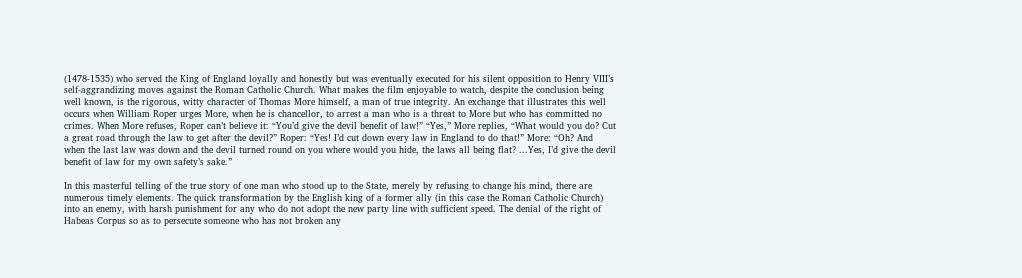(1478-1535) who served the King of England loyally and honestly but was eventually executed for his silent opposition to Henry VIII’s self-aggrandizing moves against the Roman Catholic Church. What makes the film enjoyable to watch, despite the conclusion being well known, is the rigorous, witty character of Thomas More himself, a man of true integrity. An exchange that illustrates this well occurs when William Roper urges More, when he is chancellor, to arrest a man who is a threat to More but who has committed no crimes. When More refuses, Roper can’t believe it: “You’d give the devil benefit of law!” “Yes,” More replies, “What would you do? Cut a great road through the law to get after the devil?” Roper: “Yes! I’d cut down every law in England to do that!” More: “Oh? And when the last law was down and the devil turned round on you where would you hide, the laws all being flat? ...Yes, I’d give the devil benefit of law for my own safety’s sake.”

In this masterful telling of the true story of one man who stood up to the State, merely by refusing to change his mind, there are numerous timely elements. The quick transformation by the English king of a former ally (in this case the Roman Catholic Church) into an enemy, with harsh punishment for any who do not adopt the new party line with sufficient speed. The denial of the right of Habeas Corpus so as to persecute someone who has not broken any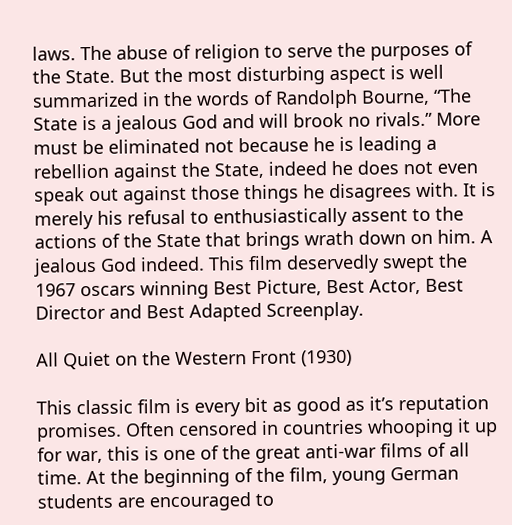laws. The abuse of religion to serve the purposes of the State. But the most disturbing aspect is well summarized in the words of Randolph Bourne, “The State is a jealous God and will brook no rivals.” More must be eliminated not because he is leading a rebellion against the State, indeed he does not even speak out against those things he disagrees with. It is merely his refusal to enthusiastically assent to the actions of the State that brings wrath down on him. A jealous God indeed. This film deservedly swept the 1967 oscars winning Best Picture, Best Actor, Best Director and Best Adapted Screenplay.

All Quiet on the Western Front (1930)

This classic film is every bit as good as it’s reputation promises. Often censored in countries whooping it up for war, this is one of the great anti-war films of all time. At the beginning of the film, young German students are encouraged to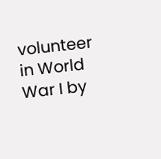volunteer in World War I by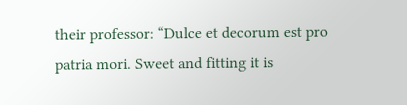their professor: “Dulce et decorum est pro patria mori. Sweet and fitting it is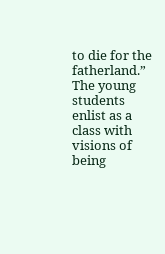to die for the fatherland.” The young students enlist as a class with visions of being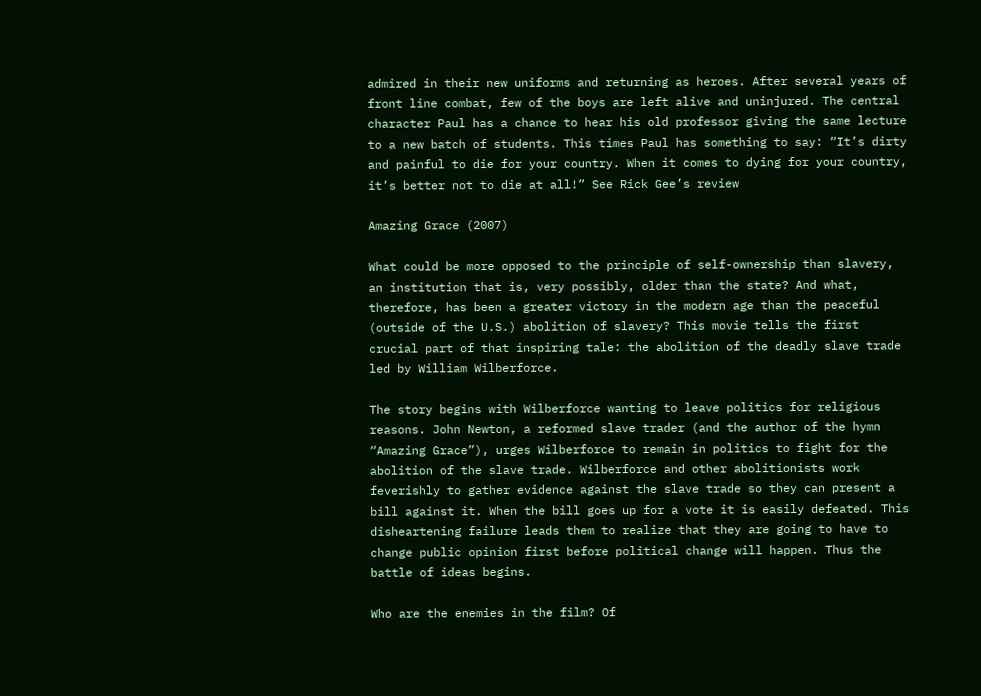admired in their new uniforms and returning as heroes. After several years of front line combat, few of the boys are left alive and uninjured. The central character Paul has a chance to hear his old professor giving the same lecture to a new batch of students. This times Paul has something to say: “It’s dirty and painful to die for your country. When it comes to dying for your country, it’s better not to die at all!” See Rick Gee’s review

Amazing Grace (2007)

What could be more opposed to the principle of self-ownership than slavery, an institution that is, very possibly, older than the state? And what, therefore, has been a greater victory in the modern age than the peaceful (outside of the U.S.) abolition of slavery? This movie tells the first crucial part of that inspiring tale: the abolition of the deadly slave trade led by William Wilberforce.

The story begins with Wilberforce wanting to leave politics for religious reasons. John Newton, a reformed slave trader (and the author of the hymn “Amazing Grace”), urges Wilberforce to remain in politics to fight for the abolition of the slave trade. Wilberforce and other abolitionists work feverishly to gather evidence against the slave trade so they can present a bill against it. When the bill goes up for a vote it is easily defeated. This disheartening failure leads them to realize that they are going to have to change public opinion first before political change will happen. Thus the battle of ideas begins.

Who are the enemies in the film? Of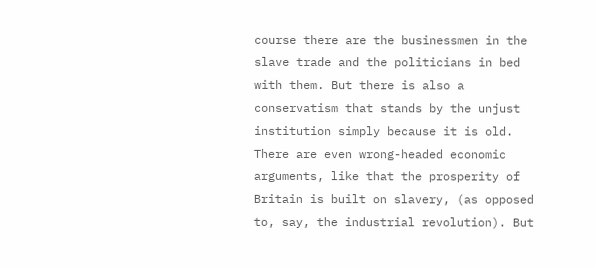course there are the businessmen in the slave trade and the politicians in bed with them. But there is also a conservatism that stands by the unjust institution simply because it is old. There are even wrong-headed economic arguments, like that the prosperity of Britain is built on slavery, (as opposed to, say, the industrial revolution). But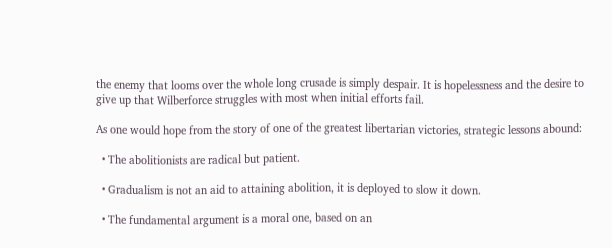the enemy that looms over the whole long crusade is simply despair. It is hopelessness and the desire to give up that Wilberforce struggles with most when initial efforts fail.

As one would hope from the story of one of the greatest libertarian victories, strategic lessons abound:

  • The abolitionists are radical but patient.

  • Gradualism is not an aid to attaining abolition, it is deployed to slow it down.

  • The fundamental argument is a moral one, based on an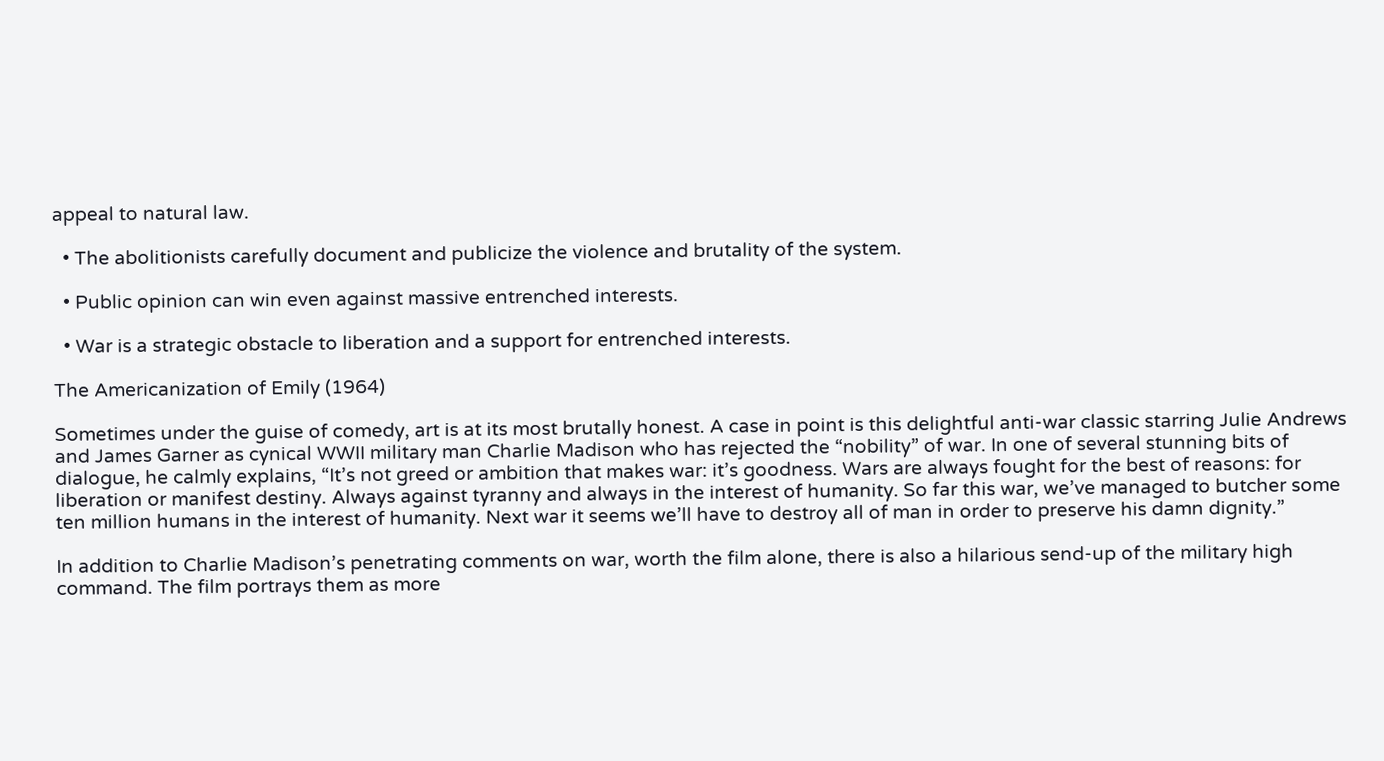appeal to natural law.

  • The abolitionists carefully document and publicize the violence and brutality of the system.

  • Public opinion can win even against massive entrenched interests.

  • War is a strategic obstacle to liberation and a support for entrenched interests.

The Americanization of Emily (1964)

Sometimes under the guise of comedy, art is at its most brutally honest. A case in point is this delightful anti-war classic starring Julie Andrews and James Garner as cynical WWII military man Charlie Madison who has rejected the “nobility” of war. In one of several stunning bits of dialogue, he calmly explains, “It’s not greed or ambition that makes war: it’s goodness. Wars are always fought for the best of reasons: for liberation or manifest destiny. Always against tyranny and always in the interest of humanity. So far this war, we’ve managed to butcher some ten million humans in the interest of humanity. Next war it seems we’ll have to destroy all of man in order to preserve his damn dignity.”

In addition to Charlie Madison’s penetrating comments on war, worth the film alone, there is also a hilarious send-up of the military high command. The film portrays them as more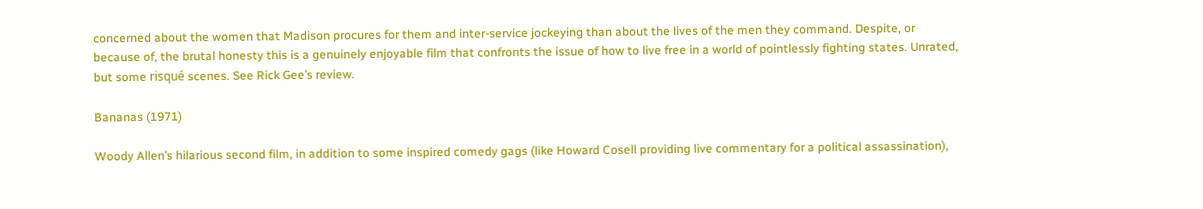concerned about the women that Madison procures for them and inter-service jockeying than about the lives of the men they command. Despite, or because of, the brutal honesty this is a genuinely enjoyable film that confronts the issue of how to live free in a world of pointlessly fighting states. Unrated, but some risqué scenes. See Rick Gee’s review.

Bananas (1971)

Woody Allen’s hilarious second film, in addition to some inspired comedy gags (like Howard Cosell providing live commentary for a political assassination),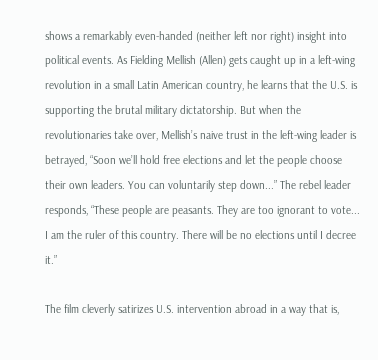shows a remarkably even-handed (neither left nor right) insight into political events. As Fielding Mellish (Allen) gets caught up in a left-wing revolution in a small Latin American country, he learns that the U.S. is supporting the brutal military dictatorship. But when the revolutionaries take over, Mellish’s naive trust in the left-wing leader is betrayed, “Soon we’ll hold free elections and let the people choose their own leaders. You can voluntarily step down...” The rebel leader responds, “These people are peasants. They are too ignorant to vote... I am the ruler of this country. There will be no elections until I decree it.”

The film cleverly satirizes U.S. intervention abroad in a way that is,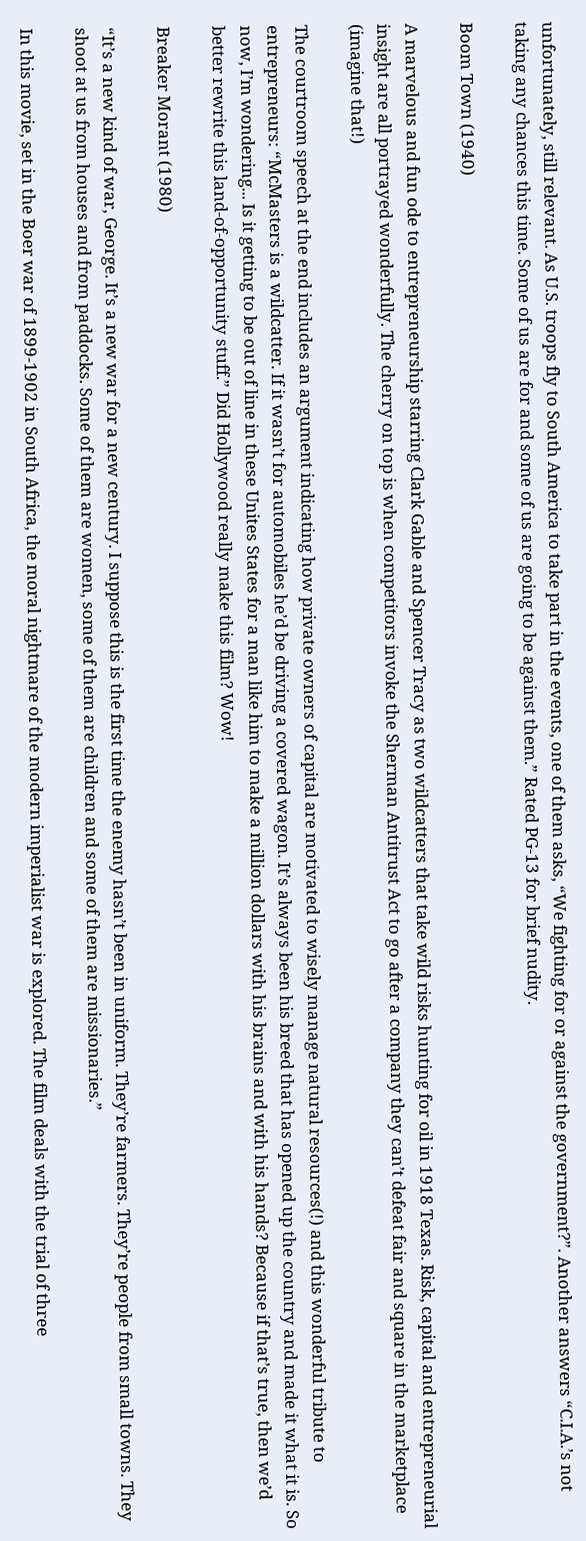unfortunately, still relevant. As U.S. troops fly to South America to take part in the events, one of them asks, “We fighting for or against the government?”. Another answers “C.I.A.’s not taking any chances this time. Some of us are for and some of us are going to be against them.” Rated PG-13 for brief nudity.

Boom Town (1940)

A marvelous and fun ode to entrepreneurship starring Clark Gable and Spencer Tracy as two wildcatters that take wild risks hunting for oil in 1918 Texas. Risk, capital and entrepreneurial insight are all portrayed wonderfully. The cherry on top is when competitors invoke the Sherman Antitrust Act to go after a company they can’t defeat fair and square in the marketplace (imagine that!)

The courtroom speech at the end includes an argument indicating how private owners of capital are motivated to wisely manage natural resources(!) and this wonderful tribute to entrepreneurs: “McMasters is a wildcatter. If it wasn’t for automobiles he’d be driving a covered wagon. It’s always been his breed that has opened up the country and made it what it is. So now, I’m wondering... Is it getting to be out of line in these Unites States for a man like him to make a million dollars with his brains and with his hands? Because if that’s true, then we’d better rewrite this land-of-opportunity stuff.” Did Hollywood really make this film? Wow!

Breaker Morant (1980)

“It’s a new kind of war, George. It’s a new war for a new century. I suppose this is the first time the enemy hasn’t been in uniform. They’re farmers. They’re people from small towns. They shoot at us from houses and from paddocks. Some of them are women, some of them are children and some of them are missionaries.”

In this movie, set in the Boer war of 1899-1902 in South Africa, the moral nightmare of the modern imperialist war is explored. The film deals with the trial of three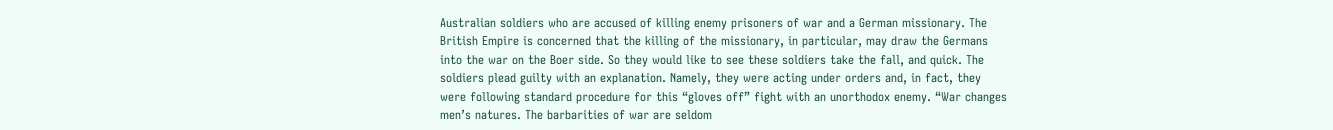Australian soldiers who are accused of killing enemy prisoners of war and a German missionary. The British Empire is concerned that the killing of the missionary, in particular, may draw the Germans into the war on the Boer side. So they would like to see these soldiers take the fall, and quick. The soldiers plead guilty with an explanation. Namely, they were acting under orders and, in fact, they were following standard procedure for this “gloves off” fight with an unorthodox enemy. “War changes men’s natures. The barbarities of war are seldom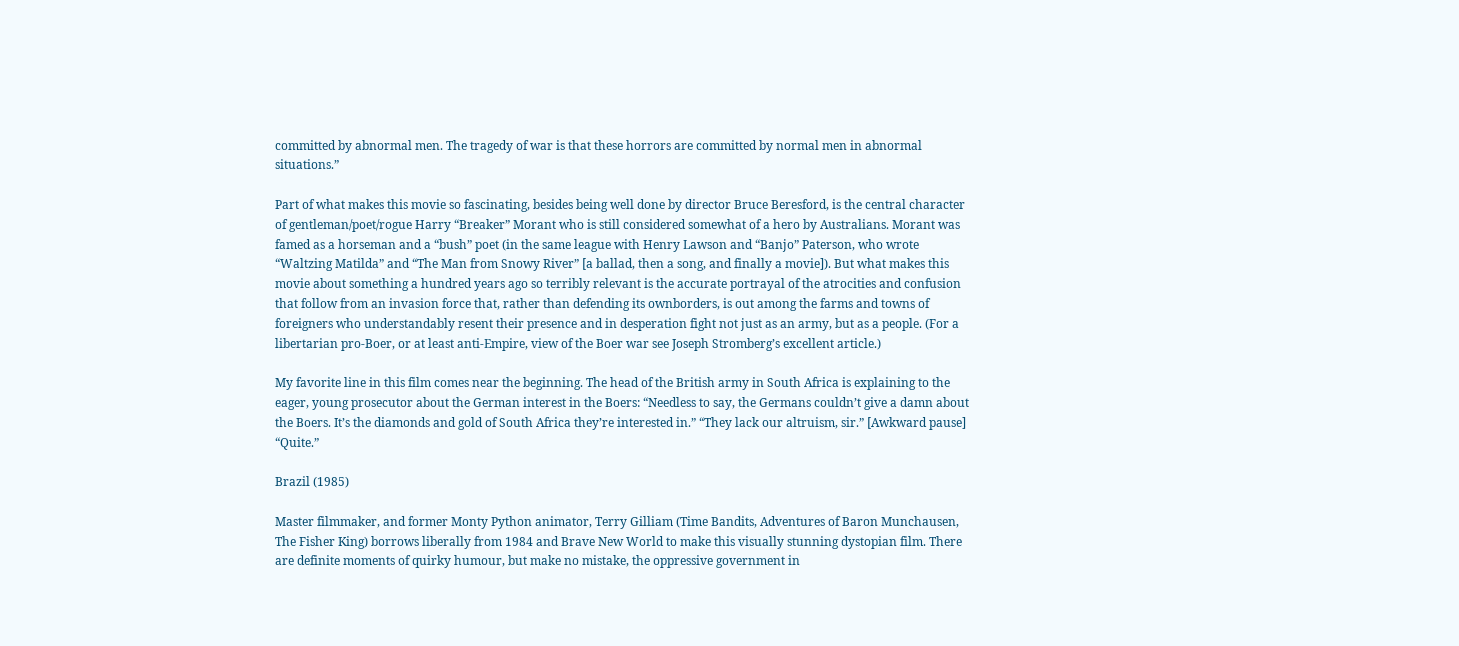committed by abnormal men. The tragedy of war is that these horrors are committed by normal men in abnormal situations.”

Part of what makes this movie so fascinating, besides being well done by director Bruce Beresford, is the central character of gentleman/poet/rogue Harry “Breaker” Morant who is still considered somewhat of a hero by Australians. Morant was famed as a horseman and a “bush” poet (in the same league with Henry Lawson and “Banjo” Paterson, who wrote “Waltzing Matilda” and “The Man from Snowy River” [a ballad, then a song, and finally a movie]). But what makes this movie about something a hundred years ago so terribly relevant is the accurate portrayal of the atrocities and confusion that follow from an invasion force that, rather than defending its ownborders, is out among the farms and towns of foreigners who understandably resent their presence and in desperation fight not just as an army, but as a people. (For a libertarian pro-Boer, or at least anti-Empire, view of the Boer war see Joseph Stromberg’s excellent article.)

My favorite line in this film comes near the beginning. The head of the British army in South Africa is explaining to the eager, young prosecutor about the German interest in the Boers: “Needless to say, the Germans couldn’t give a damn about the Boers. It’s the diamonds and gold of South Africa they’re interested in.” “They lack our altruism, sir.” [Awkward pause] “Quite.”

Brazil (1985)

Master filmmaker, and former Monty Python animator, Terry Gilliam (Time Bandits, Adventures of Baron Munchausen, The Fisher King) borrows liberally from 1984 and Brave New World to make this visually stunning dystopian film. There are definite moments of quirky humour, but make no mistake, the oppressive government in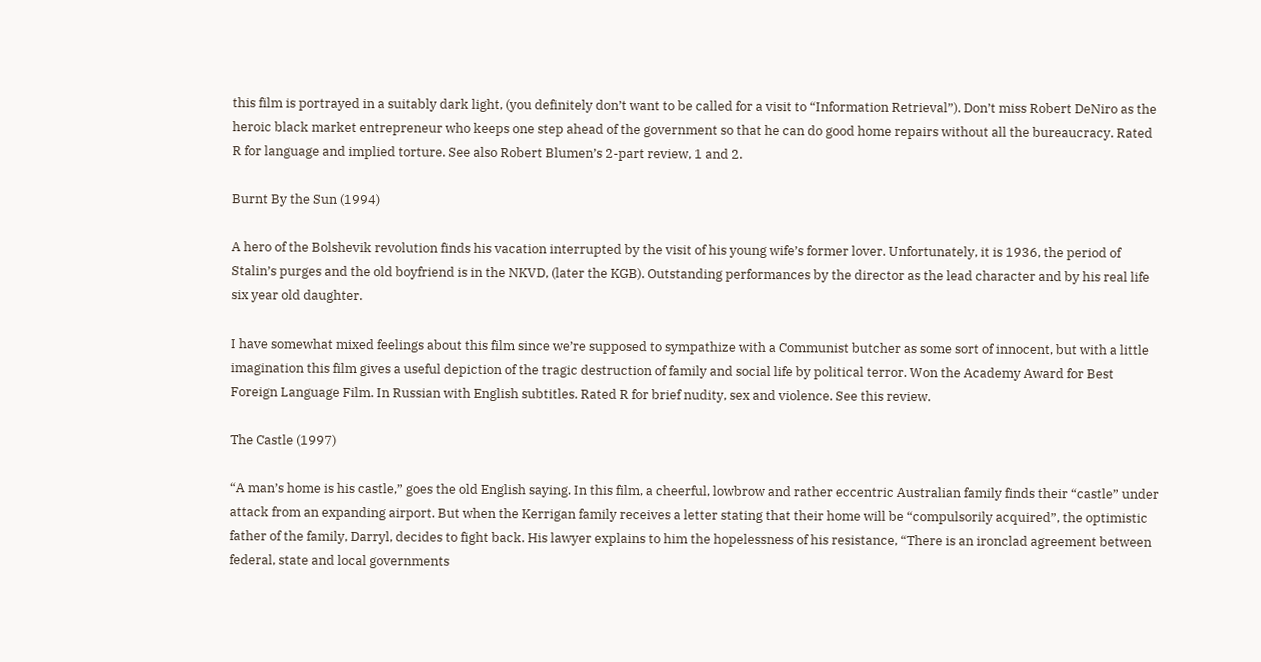this film is portrayed in a suitably dark light, (you definitely don’t want to be called for a visit to “Information Retrieval”). Don’t miss Robert DeNiro as the heroic black market entrepreneur who keeps one step ahead of the government so that he can do good home repairs without all the bureaucracy. Rated R for language and implied torture. See also Robert Blumen’s 2-part review, 1 and 2.

Burnt By the Sun (1994)

A hero of the Bolshevik revolution finds his vacation interrupted by the visit of his young wife’s former lover. Unfortunately, it is 1936, the period of Stalin’s purges and the old boyfriend is in the NKVD, (later the KGB). Outstanding performances by the director as the lead character and by his real life six year old daughter.

I have somewhat mixed feelings about this film since we’re supposed to sympathize with a Communist butcher as some sort of innocent, but with a little imagination this film gives a useful depiction of the tragic destruction of family and social life by political terror. Won the Academy Award for Best Foreign Language Film. In Russian with English subtitles. Rated R for brief nudity, sex and violence. See this review.

The Castle (1997)

“A man’s home is his castle,” goes the old English saying. In this film, a cheerful, lowbrow and rather eccentric Australian family finds their “castle” under attack from an expanding airport. But when the Kerrigan family receives a letter stating that their home will be “compulsorily acquired”, the optimistic father of the family, Darryl, decides to fight back. His lawyer explains to him the hopelessness of his resistance, “There is an ironclad agreement between federal, state and local governments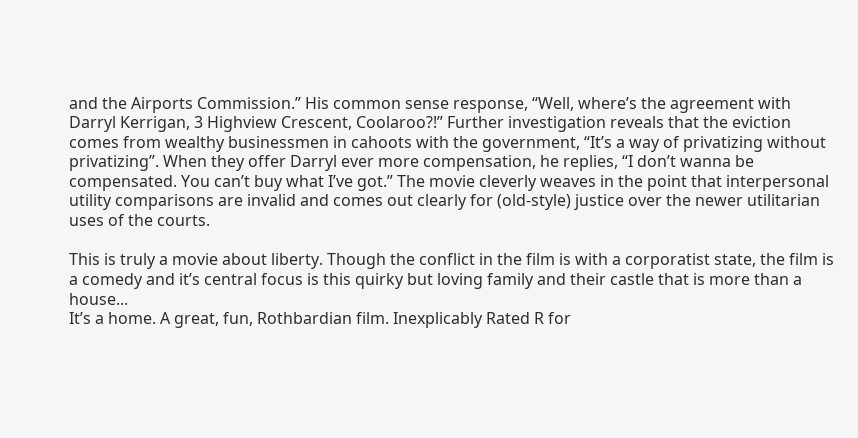and the Airports Commission.” His common sense response, “Well, where’s the agreement with Darryl Kerrigan, 3 Highview Crescent, Coolaroo?!” Further investigation reveals that the eviction comes from wealthy businessmen in cahoots with the government, “It’s a way of privatizing without privatizing”. When they offer Darryl ever more compensation, he replies, “I don’t wanna be compensated. You can’t buy what I’ve got.” The movie cleverly weaves in the point that interpersonal utility comparisons are invalid and comes out clearly for (old-style) justice over the newer utilitarian uses of the courts.

This is truly a movie about liberty. Though the conflict in the film is with a corporatist state, the film is a comedy and it’s central focus is this quirky but loving family and their castle that is more than a house...
It’s a home. A great, fun, Rothbardian film. Inexplicably Rated R for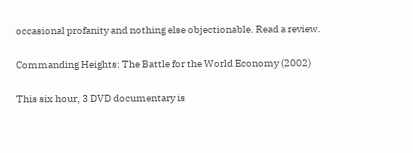occasional profanity and nothing else objectionable. Read a review.

Commanding Heights: The Battle for the World Economy (2002)

This six hour, 3 DVD documentary is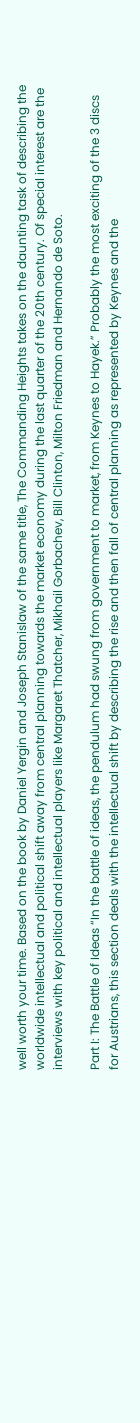well worth your time. Based on the book by Daniel Yergin and Joseph Stanislaw of the same title, The Commanding Heights takes on the daunting task of describing the worldwide intellectual and political shift away from central planning towards the market economy during the last quarter of the 20th century. Of special interest are the interviews with key political and intellectual players like Margaret Thatcher, Mikhail Gorbachev, Bill Clinton, Milton Friedman and Hernando de Soto.

Part I: The Battle of Ideas “In the battle of ideas, the pendulum had swung from government to market, from Keynes to Hayek.” Probably the most exciting of the 3 discs for Austrians, this section deals with the intellectual shift by describing the rise and then fall of central planning as represented by Keynes and the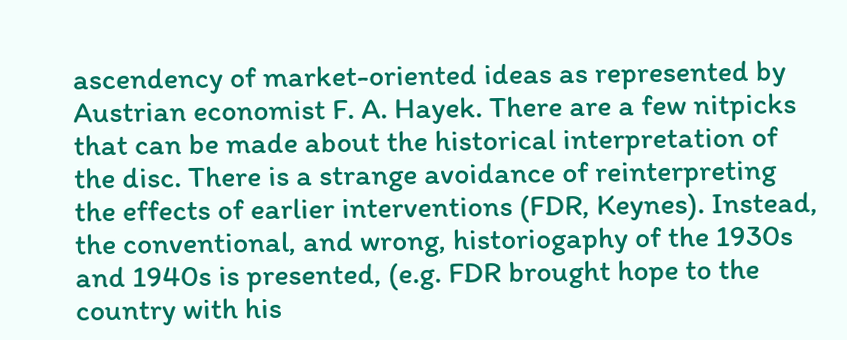ascendency of market-oriented ideas as represented by Austrian economist F. A. Hayek. There are a few nitpicks that can be made about the historical interpretation of the disc. There is a strange avoidance of reinterpreting the effects of earlier interventions (FDR, Keynes). Instead, the conventional, and wrong, historiogaphy of the 1930s and 1940s is presented, (e.g. FDR brought hope to the country with his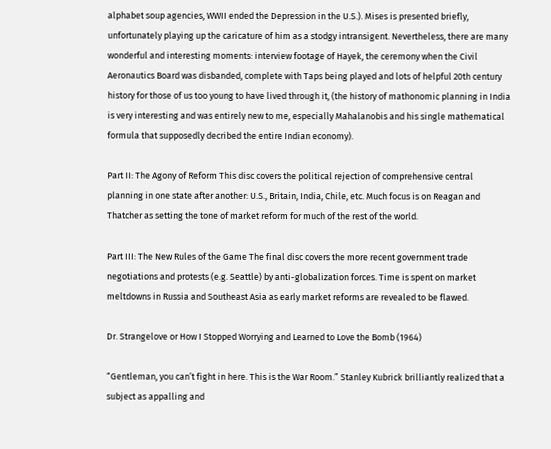alphabet soup agencies, WWII ended the Depression in the U.S.). Mises is presented briefly, unfortunately playing up the caricature of him as a stodgy intransigent. Nevertheless, there are many wonderful and interesting moments: interview footage of Hayek, the ceremony when the Civil Aeronautics Board was disbanded, complete with Taps being played and lots of helpful 20th century history for those of us too young to have lived through it, (the history of mathonomic planning in India is very interesting and was entirely new to me, especially Mahalanobis and his single mathematical formula that supposedly decribed the entire Indian economy).

Part II: The Agony of Reform This disc covers the political rejection of comprehensive central planning in one state after another: U.S., Britain, India, Chile, etc. Much focus is on Reagan and Thatcher as setting the tone of market reform for much of the rest of the world.

Part III: The New Rules of the Game The final disc covers the more recent government trade negotiations and protests (e.g. Seattle) by anti-globalization forces. Time is spent on market meltdowns in Russia and Southeast Asia as early market reforms are revealed to be flawed.

Dr. Strangelove or How I Stopped Worrying and Learned to Love the Bomb (1964)

“Gentleman, you can’t fight in here. This is the War Room.” Stanley Kubrick brilliantly realized that a subject as appalling and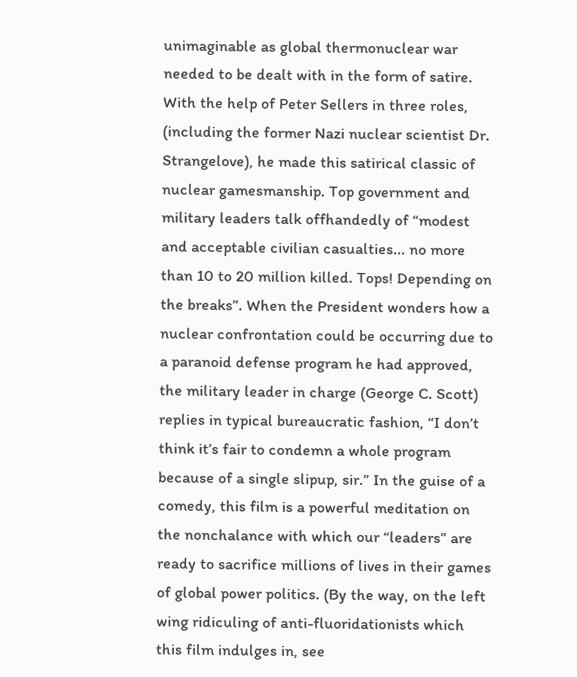unimaginable as global thermonuclear war needed to be dealt with in the form of satire. With the help of Peter Sellers in three roles, (including the former Nazi nuclear scientist Dr. Strangelove), he made this satirical classic of nuclear gamesmanship. Top government and military leaders talk offhandedly of “modest and acceptable civilian casualties... no more than 10 to 20 million killed. Tops! Depending on the breaks”. When the President wonders how a nuclear confrontation could be occurring due to a paranoid defense program he had approved, the military leader in charge (George C. Scott) replies in typical bureaucratic fashion, “I don’t think it’s fair to condemn a whole program because of a single slipup, sir.” In the guise of a comedy, this film is a powerful meditation on the nonchalance with which our “leaders” are ready to sacrifice millions of lives in their games of global power politics. (By the way, on the left wing ridiculing of anti-fluoridationists which this film indulges in, see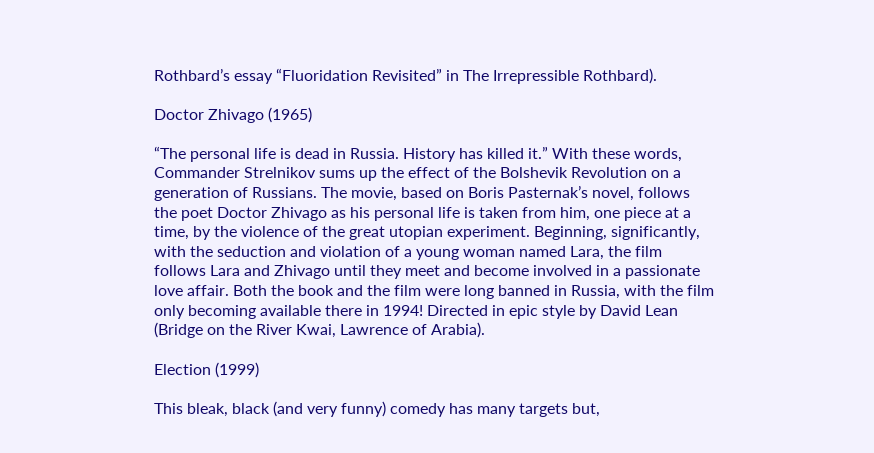Rothbard’s essay “Fluoridation Revisited” in The Irrepressible Rothbard).

Doctor Zhivago (1965)

“The personal life is dead in Russia. History has killed it.” With these words, Commander Strelnikov sums up the effect of the Bolshevik Revolution on a generation of Russians. The movie, based on Boris Pasternak’s novel, follows the poet Doctor Zhivago as his personal life is taken from him, one piece at a time, by the violence of the great utopian experiment. Beginning, significantly, with the seduction and violation of a young woman named Lara, the film follows Lara and Zhivago until they meet and become involved in a passionate love affair. Both the book and the film were long banned in Russia, with the film only becoming available there in 1994! Directed in epic style by David Lean (Bridge on the River Kwai, Lawrence of Arabia).

Election (1999)

This bleak, black (and very funny) comedy has many targets but,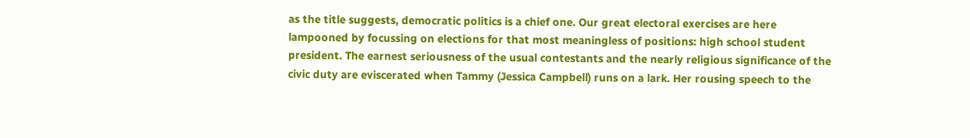as the title suggests, democratic politics is a chief one. Our great electoral exercises are here lampooned by focussing on elections for that most meaningless of positions: high school student president. The earnest seriousness of the usual contestants and the nearly religious significance of the civic duty are eviscerated when Tammy (Jessica Campbell) runs on a lark. Her rousing speech to the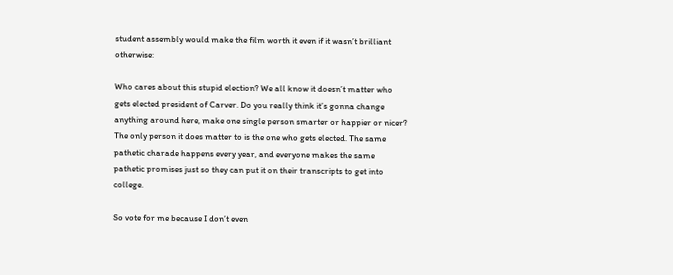student assembly would make the film worth it even if it wasn’t brilliant otherwise:

Who cares about this stupid election? We all know it doesn’t matter who gets elected president of Carver. Do you really think it’s gonna change anything around here, make one single person smarter or happier or nicer? The only person it does matter to is the one who gets elected. The same pathetic charade happens every year, and everyone makes the same pathetic promises just so they can put it on their transcripts to get into college.

So vote for me because I don’t even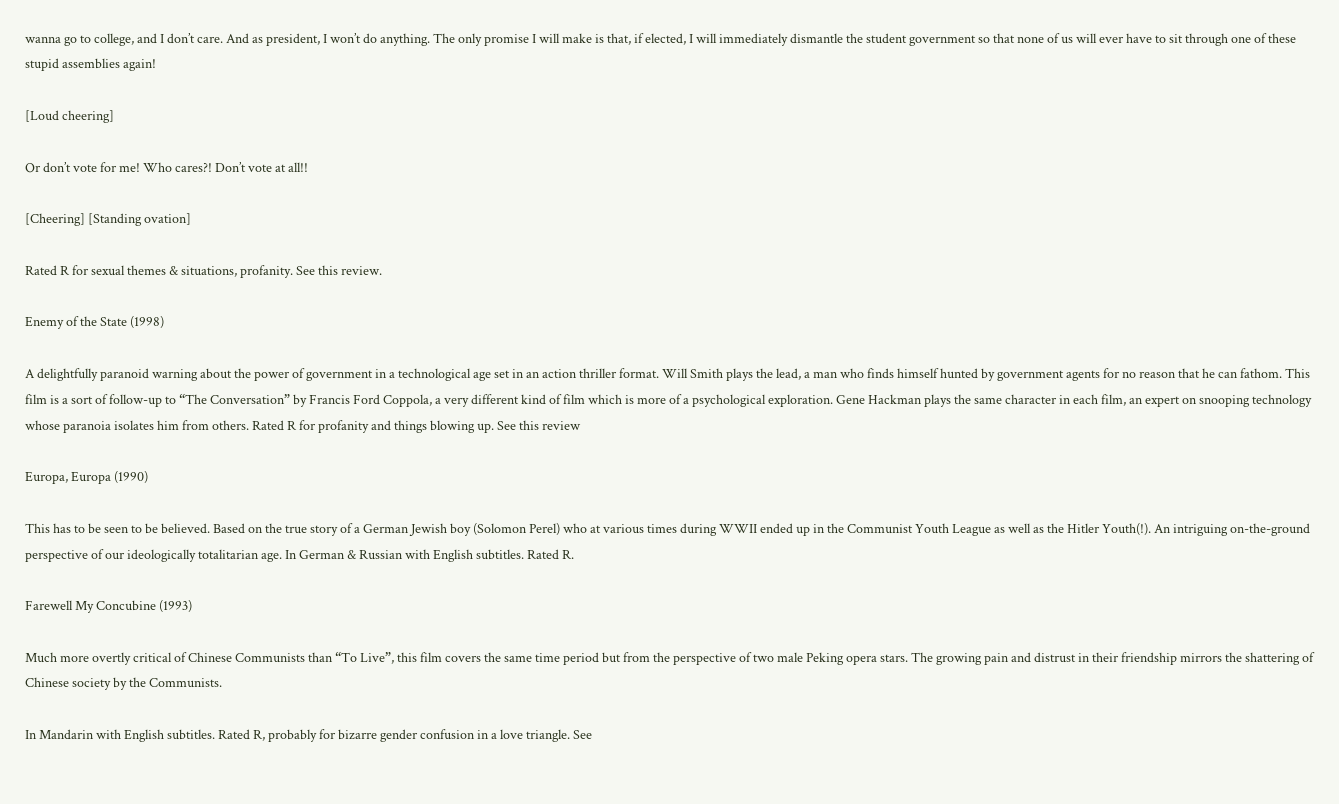wanna go to college, and I don’t care. And as president, I won’t do anything. The only promise I will make is that, if elected, I will immediately dismantle the student government so that none of us will ever have to sit through one of these stupid assemblies again!

[Loud cheering]

Or don’t vote for me! Who cares?! Don’t vote at all!!

[Cheering] [Standing ovation]

Rated R for sexual themes & situations, profanity. See this review.

Enemy of the State (1998)

A delightfully paranoid warning about the power of government in a technological age set in an action thriller format. Will Smith plays the lead, a man who finds himself hunted by government agents for no reason that he can fathom. This film is a sort of follow-up to “The Conversation” by Francis Ford Coppola, a very different kind of film which is more of a psychological exploration. Gene Hackman plays the same character in each film, an expert on snooping technology whose paranoia isolates him from others. Rated R for profanity and things blowing up. See this review

Europa, Europa (1990)

This has to be seen to be believed. Based on the true story of a German Jewish boy (Solomon Perel) who at various times during WWII ended up in the Communist Youth League as well as the Hitler Youth(!). An intriguing on-the-ground perspective of our ideologically totalitarian age. In German & Russian with English subtitles. Rated R.

Farewell My Concubine (1993)

Much more overtly critical of Chinese Communists than “To Live”, this film covers the same time period but from the perspective of two male Peking opera stars. The growing pain and distrust in their friendship mirrors the shattering of Chinese society by the Communists.

In Mandarin with English subtitles. Rated R, probably for bizarre gender confusion in a love triangle. See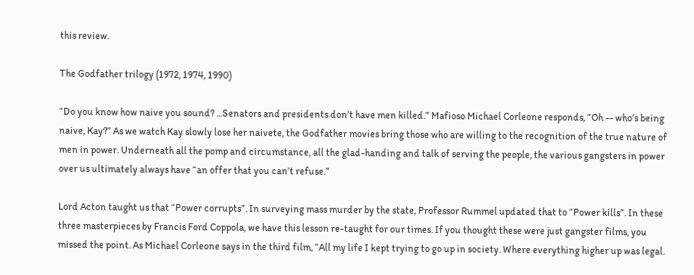this review.

The Godfather trilogy (1972, 1974, 1990)

“Do you know how naive you sound? ...Senators and presidents don’t have men killed.” Mafioso Michael Corleone responds, “Oh -- who’s being naive, Kay?” As we watch Kay slowly lose her naivete, the Godfather movies bring those who are willing to the recognition of the true nature of men in power. Underneath all the pomp and circumstance, all the glad-handing and talk of serving the people, the various gangsters in power over us ultimately always have “an offer that you can’t refuse.”

Lord Acton taught us that “Power corrupts”. In surveying mass murder by the state, Professor Rummel updated that to “Power kills”. In these three masterpieces by Francis Ford Coppola, we have this lesson re-taught for our times. If you thought these were just gangster films, you missed the point. As Michael Corleone says in the third film, “All my life I kept trying to go up in society. Where everything higher up was legal.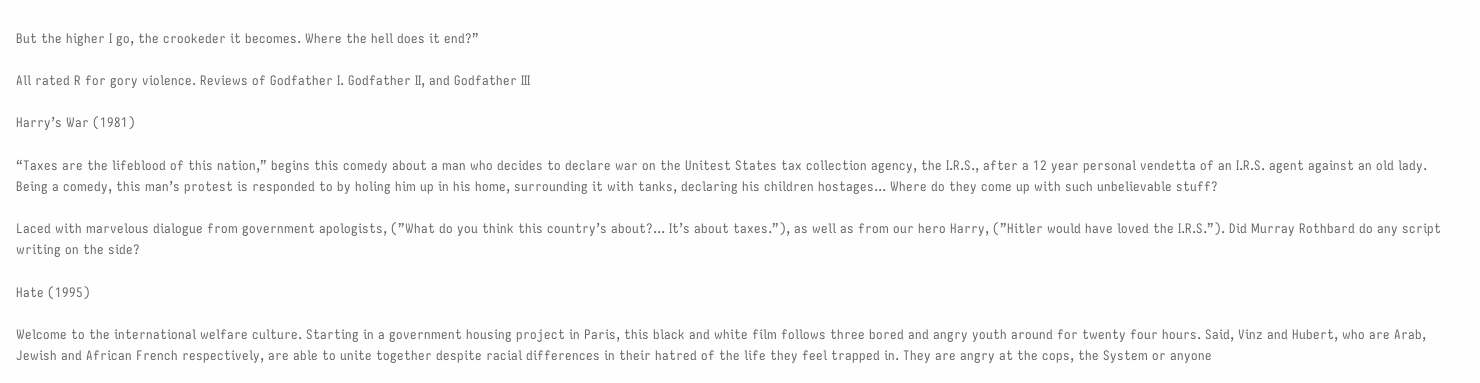But the higher I go, the crookeder it becomes. Where the hell does it end?”

All rated R for gory violence. Reviews of Godfather I. Godfather II, and Godfather III

Harry’s War (1981)

“Taxes are the lifeblood of this nation,” begins this comedy about a man who decides to declare war on the Unitest States tax collection agency, the I.R.S., after a 12 year personal vendetta of an I.R.S. agent against an old lady. Being a comedy, this man’s protest is responded to by holing him up in his home, surrounding it with tanks, declaring his children hostages... Where do they come up with such unbelievable stuff?

Laced with marvelous dialogue from government apologists, (”What do you think this country’s about?... It’s about taxes.”), as well as from our hero Harry, (”Hitler would have loved the I.R.S.”). Did Murray Rothbard do any script writing on the side?

Hate (1995)

Welcome to the international welfare culture. Starting in a government housing project in Paris, this black and white film follows three bored and angry youth around for twenty four hours. Said, Vinz and Hubert, who are Arab, Jewish and African French respectively, are able to unite together despite racial differences in their hatred of the life they feel trapped in. They are angry at the cops, the System or anyone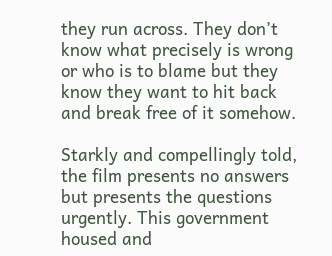they run across. They don’t know what precisely is wrong or who is to blame but they know they want to hit back and break free of it somehow.

Starkly and compellingly told, the film presents no answers but presents the questions urgently. This government housed and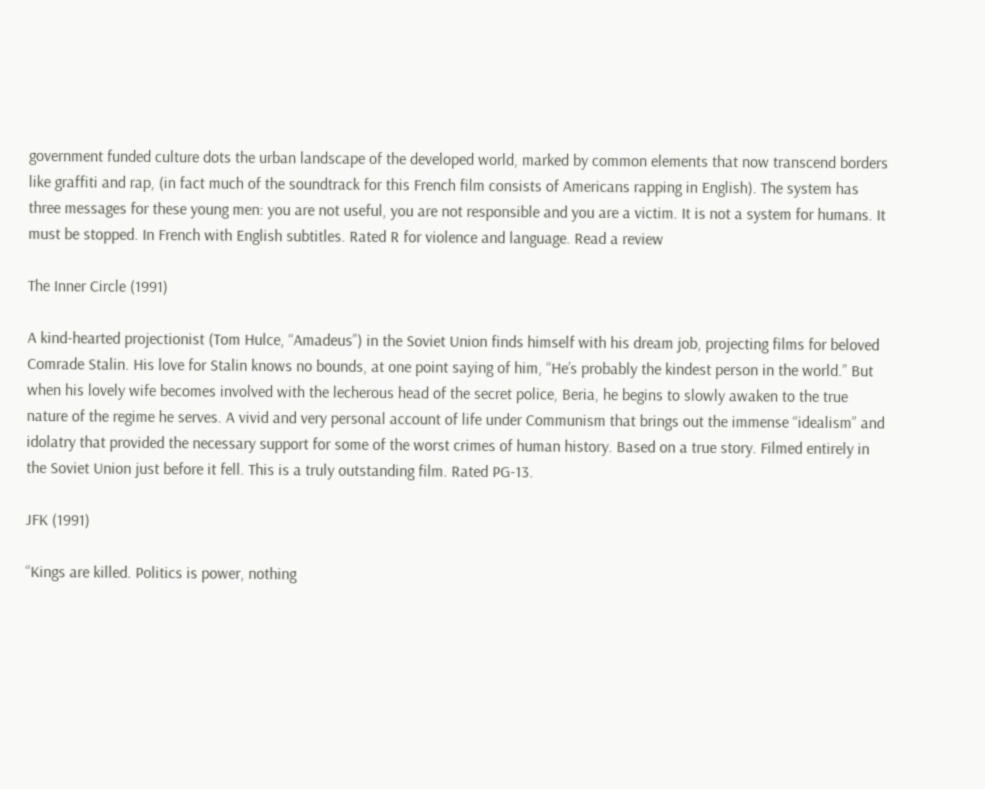government funded culture dots the urban landscape of the developed world, marked by common elements that now transcend borders like graffiti and rap, (in fact much of the soundtrack for this French film consists of Americans rapping in English). The system has three messages for these young men: you are not useful, you are not responsible and you are a victim. It is not a system for humans. It must be stopped. In French with English subtitles. Rated R for violence and language. Read a review

The Inner Circle (1991)

A kind-hearted projectionist (Tom Hulce, “Amadeus”) in the Soviet Union finds himself with his dream job, projecting films for beloved Comrade Stalin. His love for Stalin knows no bounds, at one point saying of him, “He’s probably the kindest person in the world.” But when his lovely wife becomes involved with the lecherous head of the secret police, Beria, he begins to slowly awaken to the true nature of the regime he serves. A vivid and very personal account of life under Communism that brings out the immense “idealism” and idolatry that provided the necessary support for some of the worst crimes of human history. Based on a true story. Filmed entirely in the Soviet Union just before it fell. This is a truly outstanding film. Rated PG-13.

JFK (1991)

“Kings are killed. Politics is power, nothing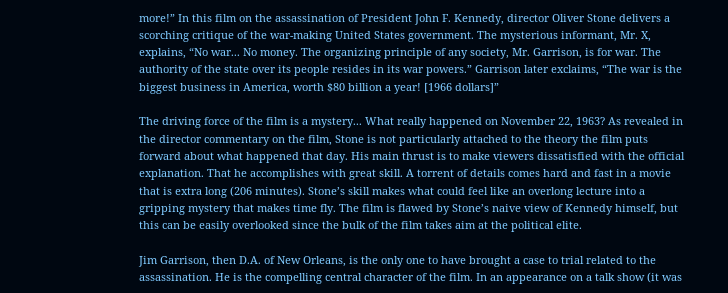more!” In this film on the assassination of President John F. Kennedy, director Oliver Stone delivers a scorching critique of the war-making United States government. The mysterious informant, Mr. X, explains, “No war... No money. The organizing principle of any society, Mr. Garrison, is for war. The authority of the state over its people resides in its war powers.” Garrison later exclaims, “The war is the biggest business in America, worth $80 billion a year! [1966 dollars]”

The driving force of the film is a mystery... What really happened on November 22, 1963? As revealed in the director commentary on the film, Stone is not particularly attached to the theory the film puts forward about what happened that day. His main thrust is to make viewers dissatisfied with the official explanation. That he accomplishes with great skill. A torrent of details comes hard and fast in a movie that is extra long (206 minutes). Stone’s skill makes what could feel like an overlong lecture into a gripping mystery that makes time fly. The film is flawed by Stone’s naive view of Kennedy himself, but this can be easily overlooked since the bulk of the film takes aim at the political elite.

Jim Garrison, then D.A. of New Orleans, is the only one to have brought a case to trial related to the assassination. He is the compelling central character of the film. In an appearance on a talk show (it was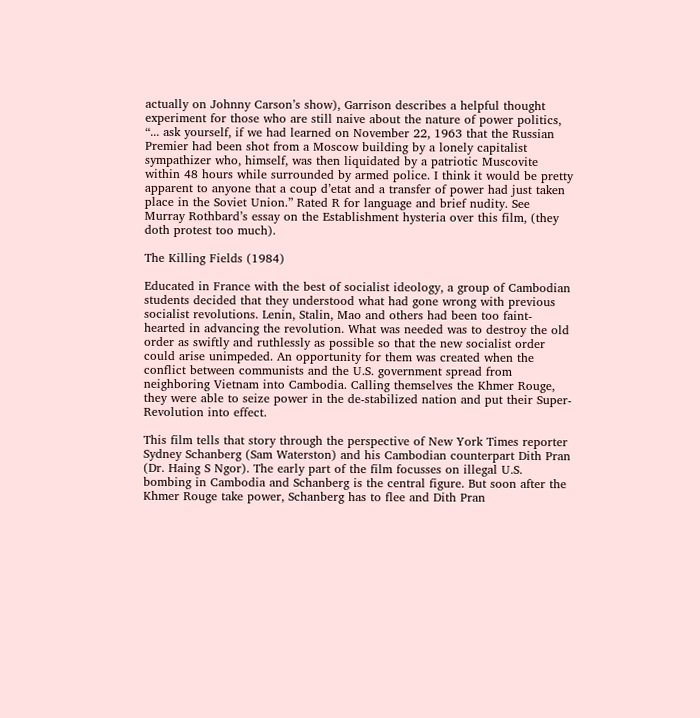actually on Johnny Carson’s show), Garrison describes a helpful thought experiment for those who are still naive about the nature of power politics, “... ask yourself, if we had learned on November 22, 1963 that the Russian Premier had been shot from a Moscow building by a lonely capitalist sympathizer who, himself, was then liquidated by a patriotic Muscovite within 48 hours while surrounded by armed police. I think it would be pretty apparent to anyone that a coup d’etat and a transfer of power had just taken place in the Soviet Union.” Rated R for language and brief nudity. See Murray Rothbard’s essay on the Establishment hysteria over this film, (they doth protest too much).

The Killing Fields (1984)

Educated in France with the best of socialist ideology, a group of Cambodian students decided that they understood what had gone wrong with previous socialist revolutions. Lenin, Stalin, Mao and others had been too faint-hearted in advancing the revolution. What was needed was to destroy the old order as swiftly and ruthlessly as possible so that the new socialist order could arise unimpeded. An opportunity for them was created when the conflict between communists and the U.S. government spread from neighboring Vietnam into Cambodia. Calling themselves the Khmer Rouge, they were able to seize power in the de-stabilized nation and put their Super-Revolution into effect.

This film tells that story through the perspective of New York Times reporter Sydney Schanberg (Sam Waterston) and his Cambodian counterpart Dith Pran (Dr. Haing S Ngor). The early part of the film focusses on illegal U.S. bombing in Cambodia and Schanberg is the central figure. But soon after the Khmer Rouge take power, Schanberg has to flee and Dith Pran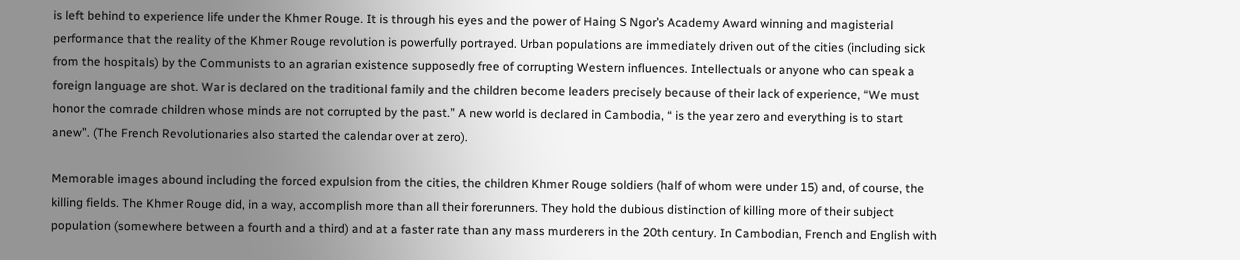is left behind to experience life under the Khmer Rouge. It is through his eyes and the power of Haing S Ngor’s Academy Award winning and magisterial performance that the reality of the Khmer Rouge revolution is powerfully portrayed. Urban populations are immediately driven out of the cities (including sick from the hospitals) by the Communists to an agrarian existence supposedly free of corrupting Western influences. Intellectuals or anyone who can speak a foreign language are shot. War is declared on the traditional family and the children become leaders precisely because of their lack of experience, “We must honor the comrade children whose minds are not corrupted by the past.” A new world is declared in Cambodia, “ is the year zero and everything is to start anew”. (The French Revolutionaries also started the calendar over at zero).

Memorable images abound including the forced expulsion from the cities, the children Khmer Rouge soldiers (half of whom were under 15) and, of course, the killing fields. The Khmer Rouge did, in a way, accomplish more than all their forerunners. They hold the dubious distinction of killing more of their subject population (somewhere between a fourth and a third) and at a faster rate than any mass murderers in the 20th century. In Cambodian, French and English with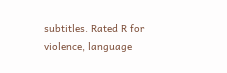subtitles. Rated R for violence, language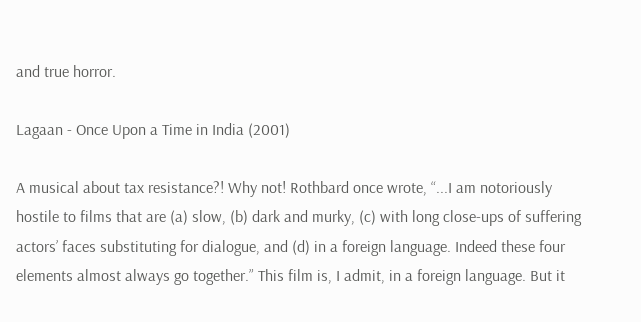and true horror.

Lagaan - Once Upon a Time in India (2001)

A musical about tax resistance?! Why not! Rothbard once wrote, “...I am notoriously hostile to films that are (a) slow, (b) dark and murky, (c) with long close-ups of suffering actors’ faces substituting for dialogue, and (d) in a foreign language. Indeed these four elements almost always go together.” This film is, I admit, in a foreign language. But it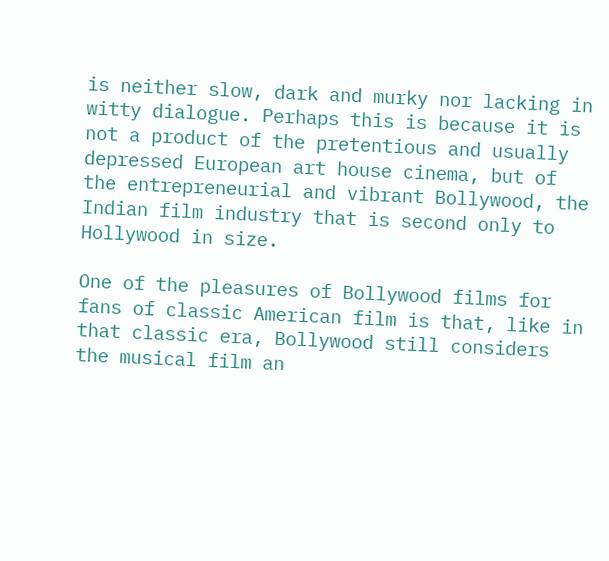is neither slow, dark and murky nor lacking in witty dialogue. Perhaps this is because it is not a product of the pretentious and usually depressed European art house cinema, but of the entrepreneurial and vibrant Bollywood, the Indian film industry that is second only to Hollywood in size.

One of the pleasures of Bollywood films for fans of classic American film is that, like in that classic era, Bollywood still considers the musical film an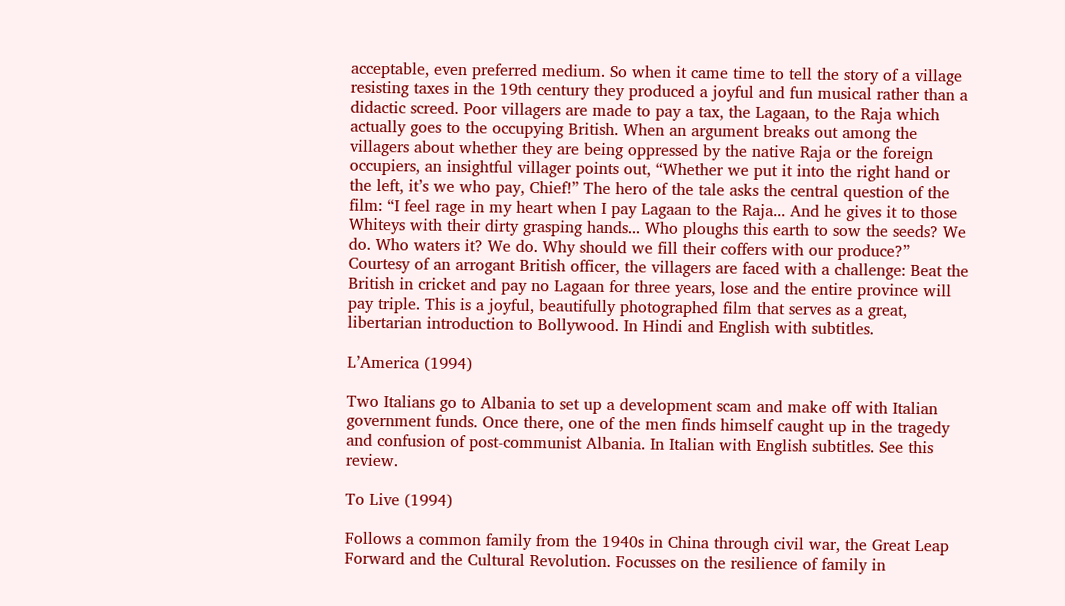acceptable, even preferred medium. So when it came time to tell the story of a village resisting taxes in the 19th century they produced a joyful and fun musical rather than a didactic screed. Poor villagers are made to pay a tax, the Lagaan, to the Raja which actually goes to the occupying British. When an argument breaks out among the villagers about whether they are being oppressed by the native Raja or the foreign occupiers, an insightful villager points out, “Whether we put it into the right hand or the left, it’s we who pay, Chief!” The hero of the tale asks the central question of the film: “I feel rage in my heart when I pay Lagaan to the Raja... And he gives it to those Whiteys with their dirty grasping hands... Who ploughs this earth to sow the seeds? We do. Who waters it? We do. Why should we fill their coffers with our produce?” Courtesy of an arrogant British officer, the villagers are faced with a challenge: Beat the British in cricket and pay no Lagaan for three years, lose and the entire province will pay triple. This is a joyful, beautifully photographed film that serves as a great, libertarian introduction to Bollywood. In Hindi and English with subtitles.

L’America (1994)

Two Italians go to Albania to set up a development scam and make off with Italian government funds. Once there, one of the men finds himself caught up in the tragedy and confusion of post-communist Albania. In Italian with English subtitles. See this review.

To Live (1994)

Follows a common family from the 1940s in China through civil war, the Great Leap Forward and the Cultural Revolution. Focusses on the resilience of family in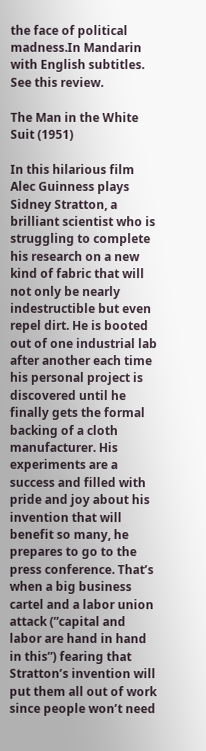the face of political madness.In Mandarin with English subtitles. See this review.

The Man in the White Suit (1951)

In this hilarious film Alec Guinness plays Sidney Stratton, a brilliant scientist who is struggling to complete his research on a new kind of fabric that will not only be nearly indestructible but even repel dirt. He is booted out of one industrial lab after another each time his personal project is discovered until he finally gets the formal backing of a cloth manufacturer. His experiments are a success and filled with pride and joy about his invention that will benefit so many, he prepares to go to the press conference. That’s when a big business cartel and a labor union attack (”capital and labor are hand in hand in this”) fearing that Stratton’s invention will put them all out of work since people won’t need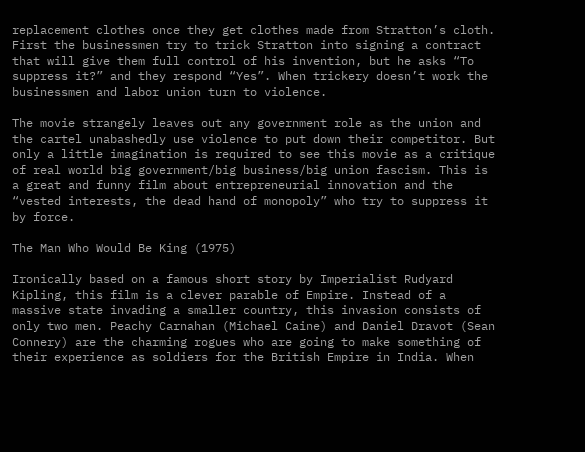replacement clothes once they get clothes made from Stratton’s cloth. First the businessmen try to trick Stratton into signing a contract that will give them full control of his invention, but he asks “To suppress it?” and they respond “Yes”. When trickery doesn’t work the businessmen and labor union turn to violence.

The movie strangely leaves out any government role as the union and the cartel unabashedly use violence to put down their competitor. But only a little imagination is required to see this movie as a critique of real world big government/big business/big union fascism. This is a great and funny film about entrepreneurial innovation and the “vested interests, the dead hand of monopoly” who try to suppress it by force.

The Man Who Would Be King (1975)

Ironically based on a famous short story by Imperialist Rudyard Kipling, this film is a clever parable of Empire. Instead of a massive state invading a smaller country, this invasion consists of only two men. Peachy Carnahan (Michael Caine) and Daniel Dravot (Sean Connery) are the charming rogues who are going to make something of their experience as soldiers for the British Empire in India. When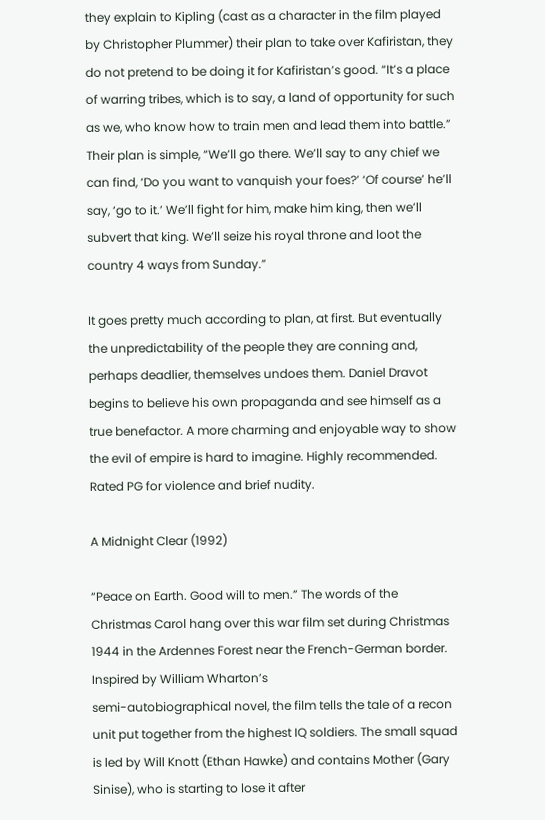they explain to Kipling (cast as a character in the film played by Christopher Plummer) their plan to take over Kafiristan, they do not pretend to be doing it for Kafiristan’s good. “It’s a place of warring tribes, which is to say, a land of opportunity for such as we, who know how to train men and lead them into battle.” Their plan is simple, “We’ll go there. We’ll say to any chief we can find, ‘Do you want to vanquish your foes?’ ‘Of course’ he’ll say, ‘go to it.’ We’ll fight for him, make him king, then we’ll subvert that king. We’ll seize his royal throne and loot the country 4 ways from Sunday.”

It goes pretty much according to plan, at first. But eventually the unpredictability of the people they are conning and, perhaps deadlier, themselves undoes them. Daniel Dravot begins to believe his own propaganda and see himself as a true benefactor. A more charming and enjoyable way to show the evil of empire is hard to imagine. Highly recommended. Rated PG for violence and brief nudity.

A Midnight Clear (1992)

“Peace on Earth. Good will to men.” The words of the Christmas Carol hang over this war film set during Christmas 1944 in the Ardennes Forest near the French-German border. Inspired by William Wharton’s
semi-autobiographical novel, the film tells the tale of a recon unit put together from the highest IQ soldiers. The small squad is led by Will Knott (Ethan Hawke) and contains Mother (Gary Sinise), who is starting to lose it after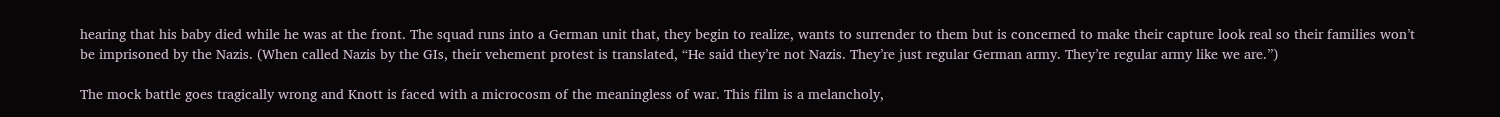hearing that his baby died while he was at the front. The squad runs into a German unit that, they begin to realize, wants to surrender to them but is concerned to make their capture look real so their families won’t be imprisoned by the Nazis. (When called Nazis by the GIs, their vehement protest is translated, “He said they’re not Nazis. They’re just regular German army. They’re regular army like we are.”)

The mock battle goes tragically wrong and Knott is faced with a microcosm of the meaningless of war. This film is a melancholy,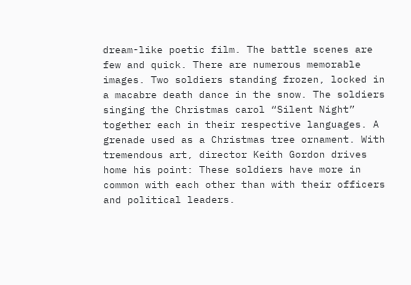dream-like poetic film. The battle scenes are few and quick. There are numerous memorable images. Two soldiers standing frozen, locked in a macabre death dance in the snow. The soldiers singing the Christmas carol “Silent Night” together each in their respective languages. A grenade used as a Christmas tree ornament. With tremendous art, director Keith Gordon drives home his point: These soldiers have more in common with each other than with their officers and political leaders.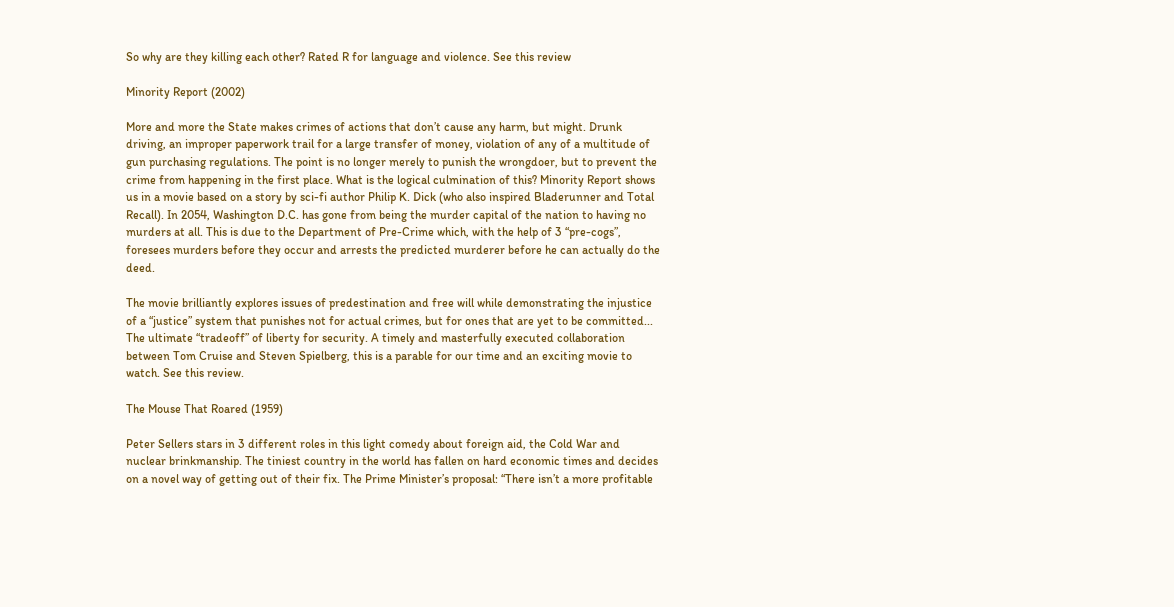So why are they killing each other? Rated R for language and violence. See this review

Minority Report (2002)

More and more the State makes crimes of actions that don’t cause any harm, but might. Drunk driving, an improper paperwork trail for a large transfer of money, violation of any of a multitude of gun purchasing regulations. The point is no longer merely to punish the wrongdoer, but to prevent the crime from happening in the first place. What is the logical culmination of this? Minority Report shows us in a movie based on a story by sci-fi author Philip K. Dick (who also inspired Bladerunner and Total Recall). In 2054, Washington D.C. has gone from being the murder capital of the nation to having no murders at all. This is due to the Department of Pre-Crime which, with the help of 3 “pre-cogs”, foresees murders before they occur and arrests the predicted murderer before he can actually do the deed.

The movie brilliantly explores issues of predestination and free will while demonstrating the injustice of a “justice” system that punishes not for actual crimes, but for ones that are yet to be committed... The ultimate “tradeoff” of liberty for security. A timely and masterfully executed collaboration between Tom Cruise and Steven Spielberg, this is a parable for our time and an exciting movie to watch. See this review.

The Mouse That Roared (1959)

Peter Sellers stars in 3 different roles in this light comedy about foreign aid, the Cold War and nuclear brinkmanship. The tiniest country in the world has fallen on hard economic times and decides on a novel way of getting out of their fix. The Prime Minister’s proposal: “There isn’t a more profitable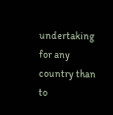undertaking for any country than to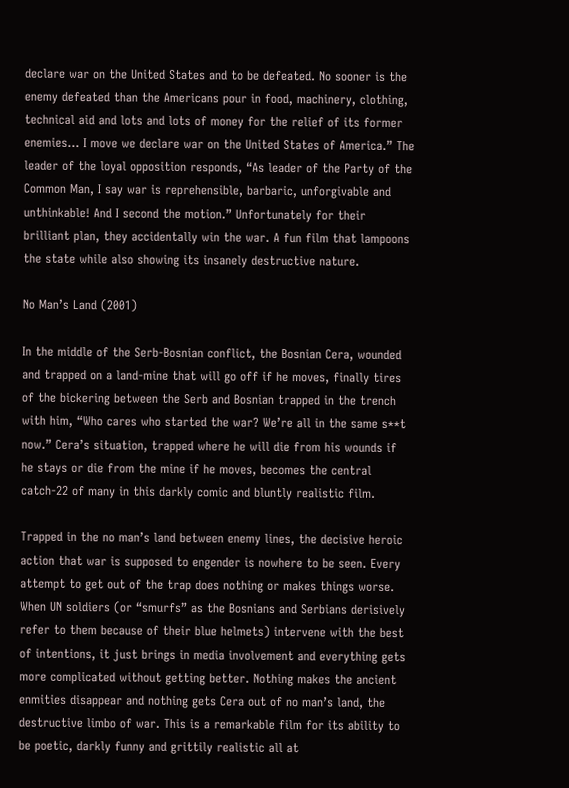declare war on the United States and to be defeated. No sooner is the enemy defeated than the Americans pour in food, machinery, clothing, technical aid and lots and lots of money for the relief of its former enemies... I move we declare war on the United States of America.” The leader of the loyal opposition responds, “As leader of the Party of the Common Man, I say war is reprehensible, barbaric, unforgivable and unthinkable! And I second the motion.” Unfortunately for their brilliant plan, they accidentally win the war. A fun film that lampoons the state while also showing its insanely destructive nature.

No Man’s Land (2001)

In the middle of the Serb-Bosnian conflict, the Bosnian Cera, wounded and trapped on a land-mine that will go off if he moves, finally tires of the bickering between the Serb and Bosnian trapped in the trench with him, “Who cares who started the war? We’re all in the same s**t now.” Cera’s situation, trapped where he will die from his wounds if he stays or die from the mine if he moves, becomes the central catch-22 of many in this darkly comic and bluntly realistic film.

Trapped in the no man’s land between enemy lines, the decisive heroic action that war is supposed to engender is nowhere to be seen. Every attempt to get out of the trap does nothing or makes things worse. When UN soldiers (or “smurfs” as the Bosnians and Serbians derisively refer to them because of their blue helmets) intervene with the best of intentions, it just brings in media involvement and everything gets more complicated without getting better. Nothing makes the ancient enmities disappear and nothing gets Cera out of no man’s land, the destructive limbo of war. This is a remarkable film for its ability to be poetic, darkly funny and grittily realistic all at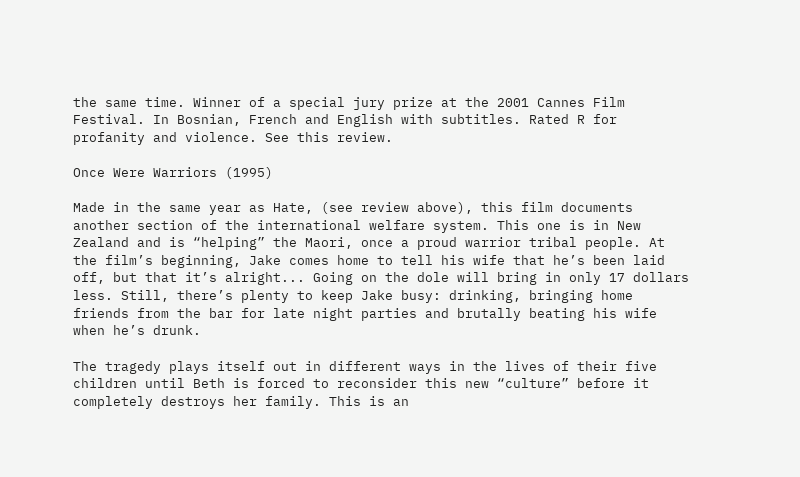the same time. Winner of a special jury prize at the 2001 Cannes Film Festival. In Bosnian, French and English with subtitles. Rated R for profanity and violence. See this review.

Once Were Warriors (1995)

Made in the same year as Hate, (see review above), this film documents another section of the international welfare system. This one is in New Zealand and is “helping” the Maori, once a proud warrior tribal people. At the film’s beginning, Jake comes home to tell his wife that he’s been laid off, but that it’s alright... Going on the dole will bring in only 17 dollars less. Still, there’s plenty to keep Jake busy: drinking, bringing home friends from the bar for late night parties and brutally beating his wife when he’s drunk.

The tragedy plays itself out in different ways in the lives of their five children until Beth is forced to reconsider this new “culture” before it completely destroys her family. This is an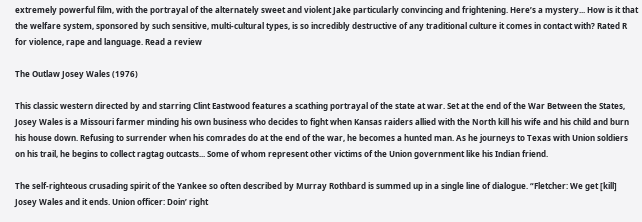extremely powerful film, with the portrayal of the alternately sweet and violent Jake particularly convincing and frightening. Here’s a mystery... How is it that the welfare system, sponsored by such sensitive, multi-cultural types, is so incredibly destructive of any traditional culture it comes in contact with? Rated R for violence, rape and language. Read a review

The Outlaw Josey Wales (1976)

This classic western directed by and starring Clint Eastwood features a scathing portrayal of the state at war. Set at the end of the War Between the States, Josey Wales is a Missouri farmer minding his own business who decides to fight when Kansas raiders allied with the North kill his wife and his child and burn his house down. Refusing to surrender when his comrades do at the end of the war, he becomes a hunted man. As he journeys to Texas with Union soldiers on his trail, he begins to collect ragtag outcasts... Some of whom represent other victims of the Union government like his Indian friend.

The self-righteous crusading spirit of the Yankee so often described by Murray Rothbard is summed up in a single line of dialogue. “Fletcher: We get [kill] Josey Wales and it ends. Union officer: Doin’ right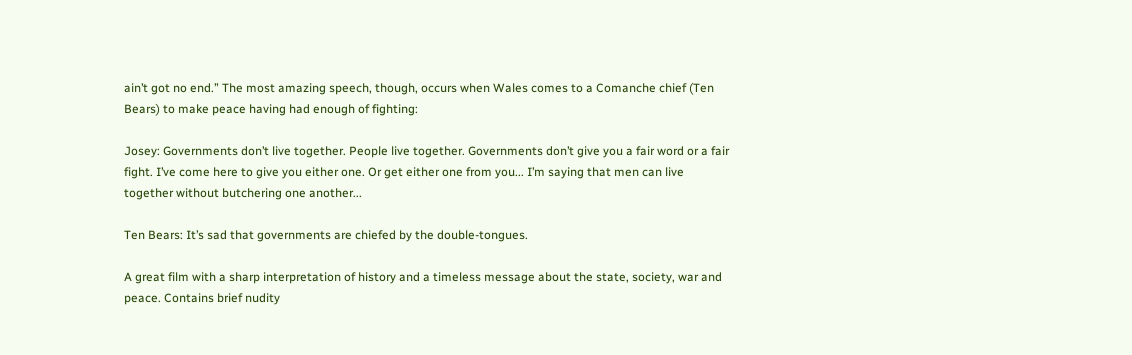ain’t got no end.” The most amazing speech, though, occurs when Wales comes to a Comanche chief (Ten Bears) to make peace having had enough of fighting:

Josey: Governments don’t live together. People live together. Governments don’t give you a fair word or a fair fight. I’ve come here to give you either one. Or get either one from you... I’m saying that men can live together without butchering one another...

Ten Bears: It’s sad that governments are chiefed by the double-tongues.

A great film with a sharp interpretation of history and a timeless message about the state, society, war and peace. Contains brief nudity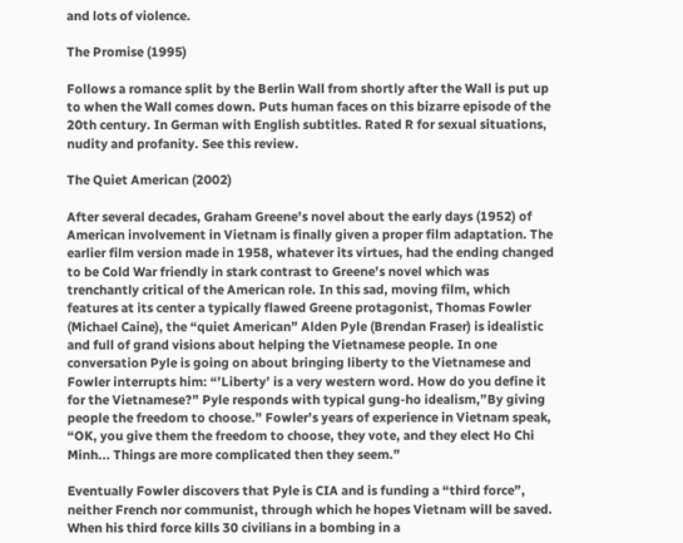and lots of violence.

The Promise (1995)

Follows a romance split by the Berlin Wall from shortly after the Wall is put up to when the Wall comes down. Puts human faces on this bizarre episode of the 20th century. In German with English subtitles. Rated R for sexual situations, nudity and profanity. See this review.

The Quiet American (2002)

After several decades, Graham Greene’s novel about the early days (1952) of American involvement in Vietnam is finally given a proper film adaptation. The earlier film version made in 1958, whatever its virtues, had the ending changed to be Cold War friendly in stark contrast to Greene’s novel which was trenchantly critical of the American role. In this sad, moving film, which features at its center a typically flawed Greene protagonist, Thomas Fowler (Michael Caine), the “quiet American” Alden Pyle (Brendan Fraser) is idealistic and full of grand visions about helping the Vietnamese people. In one conversation Pyle is going on about bringing liberty to the Vietnamese and Fowler interrupts him: “’Liberty’ is a very western word. How do you define it for the Vietnamese?” Pyle responds with typical gung-ho idealism,”By giving people the freedom to choose.” Fowler’s years of experience in Vietnam speak, “OK, you give them the freedom to choose, they vote, and they elect Ho Chi Minh... Things are more complicated then they seem.”

Eventually Fowler discovers that Pyle is CIA and is funding a “third force”, neither French nor communist, through which he hopes Vietnam will be saved. When his third force kills 30 civilians in a bombing in a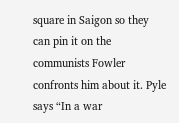square in Saigon so they can pin it on the communists Fowler confronts him about it. Pyle says “In a war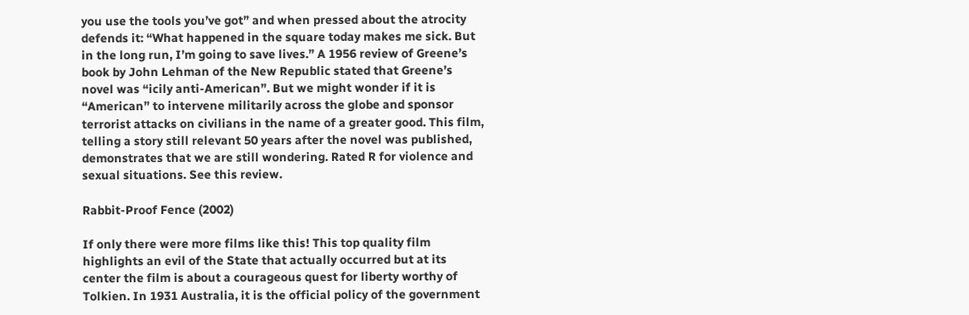you use the tools you’ve got” and when pressed about the atrocity defends it: “What happened in the square today makes me sick. But in the long run, I’m going to save lives.” A 1956 review of Greene’s book by John Lehman of the New Republic stated that Greene’s novel was “icily anti-American”. But we might wonder if it is “American” to intervene militarily across the globe and sponsor terrorist attacks on civilians in the name of a greater good. This film, telling a story still relevant 50 years after the novel was published, demonstrates that we are still wondering. Rated R for violence and sexual situations. See this review.

Rabbit-Proof Fence (2002)

If only there were more films like this! This top quality film highlights an evil of the State that actually occurred but at its center the film is about a courageous quest for liberty worthy of Tolkien. In 1931 Australia, it is the official policy of the government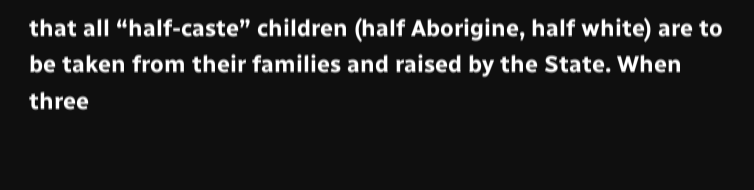that all “half-caste” children (half Aborigine, half white) are to be taken from their families and raised by the State. When three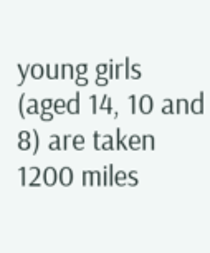young girls (aged 14, 10 and 8) are taken 1200 miles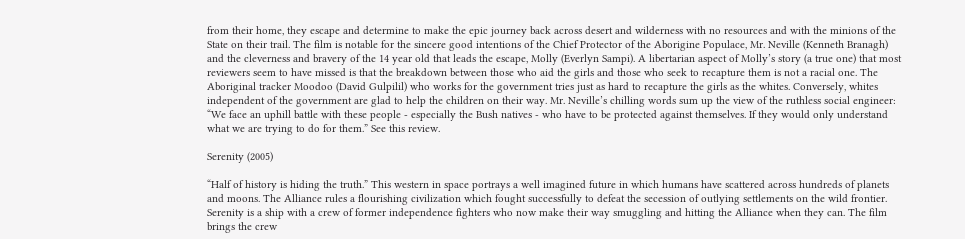from their home, they escape and determine to make the epic journey back across desert and wilderness with no resources and with the minions of the State on their trail. The film is notable for the sincere good intentions of the Chief Protector of the Aborigine Populace, Mr. Neville (Kenneth Branagh) and the cleverness and bravery of the 14 year old that leads the escape, Molly (Everlyn Sampi). A libertarian aspect of Molly’s story (a true one) that most reviewers seem to have missed is that the breakdown between those who aid the girls and those who seek to recapture them is not a racial one. The Aboriginal tracker Moodoo (David Gulpilil) who works for the government tries just as hard to recapture the girls as the whites. Conversely, whites independent of the government are glad to help the children on their way. Mr. Neville’s chilling words sum up the view of the ruthless social engineer: “We face an uphill battle with these people - especially the Bush natives - who have to be protected against themselves. If they would only understand what we are trying to do for them.” See this review.

Serenity (2005)

“Half of history is hiding the truth.” This western in space portrays a well imagined future in which humans have scattered across hundreds of planets and moons. The Alliance rules a flourishing civilization which fought successfully to defeat the secession of outlying settlements on the wild frontier. Serenity is a ship with a crew of former independence fighters who now make their way smuggling and hitting the Alliance when they can. The film brings the crew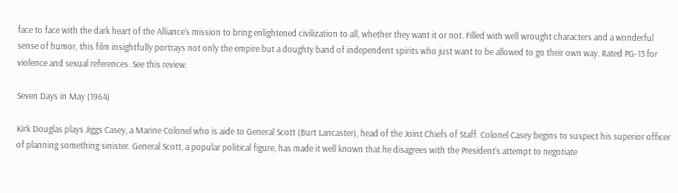face to face with the dark heart of the Alliance’s mission to bring enlightened civilization to all, whether they want it or not. Filled with well wrought characters and a wonderful sense of humor, this film insightfully portrays not only the empire but a doughty band of independent spirits who just want to be allowed to go their own way. Rated PG-13 for violence and sexual references. See this review.

Seven Days in May (1964)

Kirk Douglas plays Jiggs Casey, a Marine Colonel who is aide to General Scott (Burt Lancaster), head of the Joint Chiefs of Staff. Colonel Casey begins to suspect his superior officer of planning something sinister. General Scott, a popular political figure, has made it well known that he disagrees with the President’s attempt to negotiate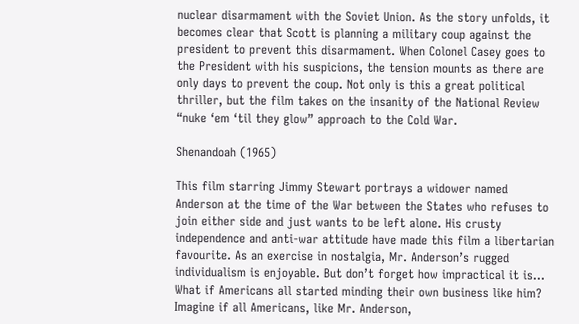nuclear disarmament with the Soviet Union. As the story unfolds, it becomes clear that Scott is planning a military coup against the president to prevent this disarmament. When Colonel Casey goes to the President with his suspicions, the tension mounts as there are only days to prevent the coup. Not only is this a great political thriller, but the film takes on the insanity of the National Review “nuke ‘em ‘til they glow” approach to the Cold War.

Shenandoah (1965)

This film starring Jimmy Stewart portrays a widower named Anderson at the time of the War between the States who refuses to join either side and just wants to be left alone. His crusty independence and anti-war attitude have made this film a libertarian favourite. As an exercise in nostalgia, Mr. Anderson’s rugged individualism is enjoyable. But don’t forget how impractical it is... What if Americans all started minding their own business like him? Imagine if all Americans, like Mr. Anderson,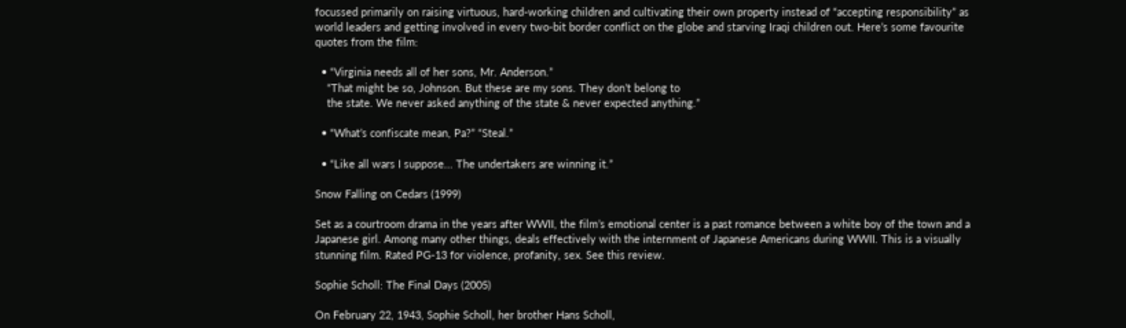focussed primarily on raising virtuous, hard-working children and cultivating their own property instead of “accepting responsibility” as world leaders and getting involved in every two-bit border conflict on the globe and starving Iraqi children out. Here’s some favourite quotes from the film:

  • “Virginia needs all of her sons, Mr. Anderson.”
    “That might be so, Johnson. But these are my sons. They don’t belong to
    the state. We never asked anything of the state & never expected anything.”

  • “What’s confiscate mean, Pa?” “Steal.”

  • “Like all wars I suppose... The undertakers are winning it.”

Snow Falling on Cedars (1999)

Set as a courtroom drama in the years after WWII, the film’s emotional center is a past romance between a white boy of the town and a Japanese girl. Among many other things, deals effectively with the internment of Japanese Americans during WWII. This is a visually stunning film. Rated PG-13 for violence, profanity, sex. See this review.

Sophie Scholl: The Final Days (2005)

On February 22, 1943, Sophie Scholl, her brother Hans Scholl,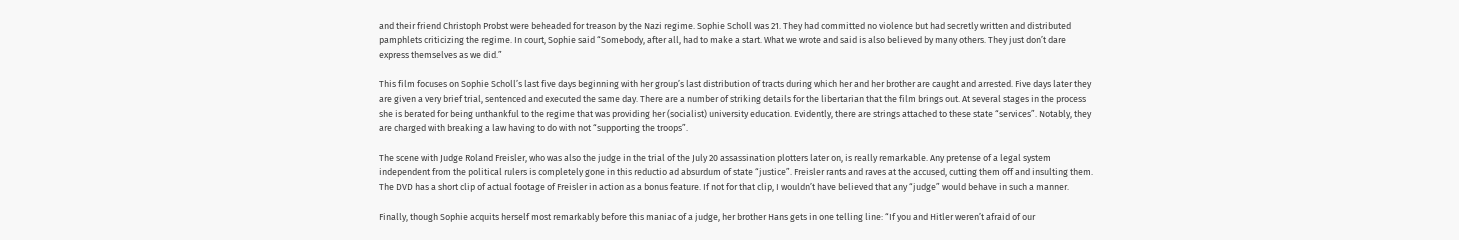and their friend Christoph Probst were beheaded for treason by the Nazi regime. Sophie Scholl was 21. They had committed no violence but had secretly written and distributed pamphlets criticizing the regime. In court, Sophie said “Somebody, after all, had to make a start. What we wrote and said is also believed by many others. They just don’t dare express themselves as we did.”

This film focuses on Sophie Scholl’s last five days beginning with her group’s last distribution of tracts during which her and her brother are caught and arrested. Five days later they are given a very brief trial, sentenced and executed the same day. There are a number of striking details for the libertarian that the film brings out. At several stages in the process she is berated for being unthankful to the regime that was providing her (socialist) university education. Evidently, there are strings attached to these state “services”. Notably, they are charged with breaking a law having to do with not “supporting the troops”.

The scene with Judge Roland Freisler, who was also the judge in the trial of the July 20 assassination plotters later on, is really remarkable. Any pretense of a legal system independent from the political rulers is completely gone in this reductio ad absurdum of state “justice”. Freisler rants and raves at the accused, cutting them off and insulting them. The DVD has a short clip of actual footage of Freisler in action as a bonus feature. If not for that clip, I wouldn’t have believed that any “judge” would behave in such a manner.

Finally, though Sophie acquits herself most remarkably before this maniac of a judge, her brother Hans gets in one telling line: “If you and Hitler weren’t afraid of our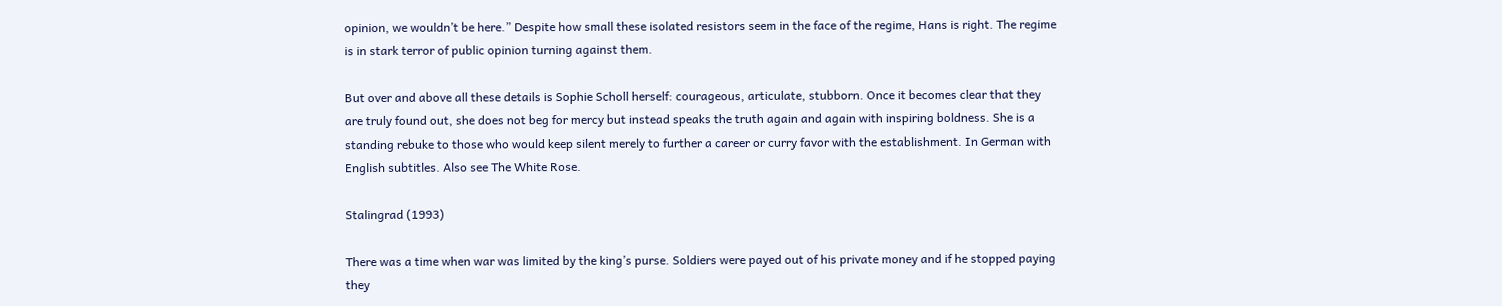opinion, we wouldn’t be here.” Despite how small these isolated resistors seem in the face of the regime, Hans is right. The regime is in stark terror of public opinion turning against them.

But over and above all these details is Sophie Scholl herself: courageous, articulate, stubborn. Once it becomes clear that they are truly found out, she does not beg for mercy but instead speaks the truth again and again with inspiring boldness. She is a standing rebuke to those who would keep silent merely to further a career or curry favor with the establishment. In German with English subtitles. Also see The White Rose.

Stalingrad (1993)

There was a time when war was limited by the king’s purse. Soldiers were payed out of his private money and if he stopped paying they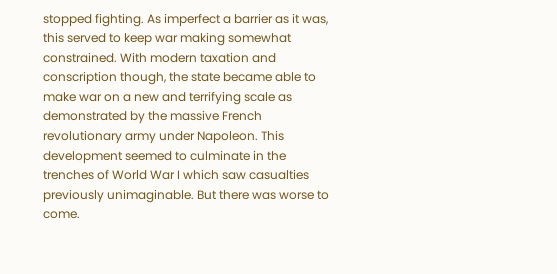stopped fighting. As imperfect a barrier as it was, this served to keep war making somewhat constrained. With modern taxation and conscription though, the state became able to make war on a new and terrifying scale as demonstrated by the massive French revolutionary army under Napoleon. This development seemed to culminate in the trenches of World War I which saw casualties previously unimaginable. But there was worse to come.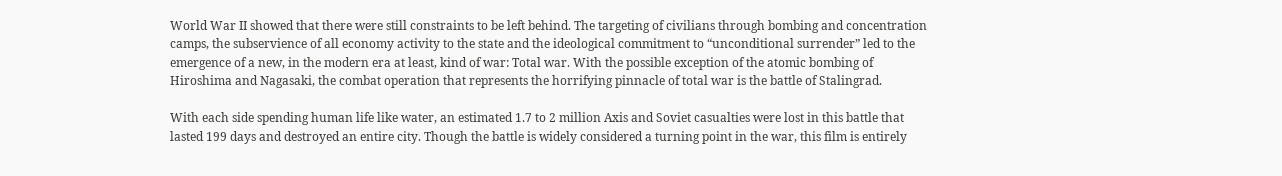World War II showed that there were still constraints to be left behind. The targeting of civilians through bombing and concentration camps, the subservience of all economy activity to the state and the ideological commitment to “unconditional surrender” led to the emergence of a new, in the modern era at least, kind of war: Total war. With the possible exception of the atomic bombing of Hiroshima and Nagasaki, the combat operation that represents the horrifying pinnacle of total war is the battle of Stalingrad.

With each side spending human life like water, an estimated 1.7 to 2 million Axis and Soviet casualties were lost in this battle that lasted 199 days and destroyed an entire city. Though the battle is widely considered a turning point in the war, this film is entirely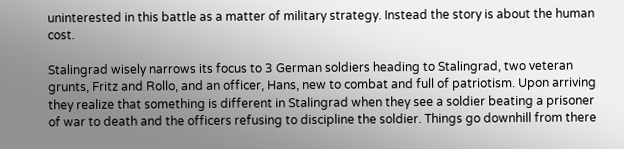uninterested in this battle as a matter of military strategy. Instead the story is about the human cost.

Stalingrad wisely narrows its focus to 3 German soldiers heading to Stalingrad, two veteran grunts, Fritz and Rollo, and an officer, Hans, new to combat and full of patriotism. Upon arriving they realize that something is different in Stalingrad when they see a soldier beating a prisoner of war to death and the officers refusing to discipline the soldier. Things go downhill from there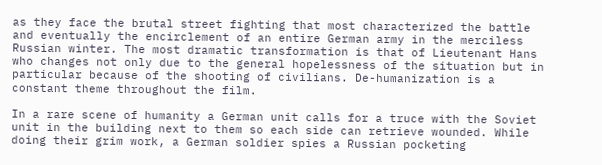as they face the brutal street fighting that most characterized the battle and eventually the encirclement of an entire German army in the merciless Russian winter. The most dramatic transformation is that of Lieutenant Hans who changes not only due to the general hopelessness of the situation but in particular because of the shooting of civilians. De-humanization is a constant theme throughout the film.

In a rare scene of humanity a German unit calls for a truce with the Soviet unit in the building next to them so each side can retrieve wounded. While doing their grim work, a German soldier spies a Russian pocketing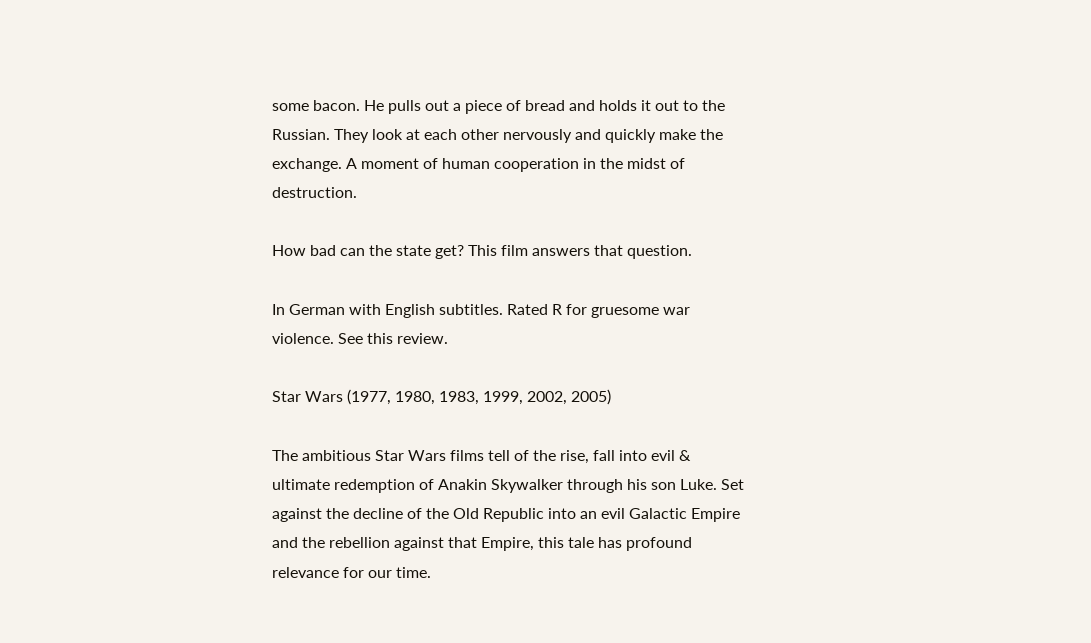some bacon. He pulls out a piece of bread and holds it out to the Russian. They look at each other nervously and quickly make the exchange. A moment of human cooperation in the midst of destruction.

How bad can the state get? This film answers that question.

In German with English subtitles. Rated R for gruesome war violence. See this review.

Star Wars (1977, 1980, 1983, 1999, 2002, 2005)

The ambitious Star Wars films tell of the rise, fall into evil & ultimate redemption of Anakin Skywalker through his son Luke. Set against the decline of the Old Republic into an evil Galactic Empire and the rebellion against that Empire, this tale has profound relevance for our time.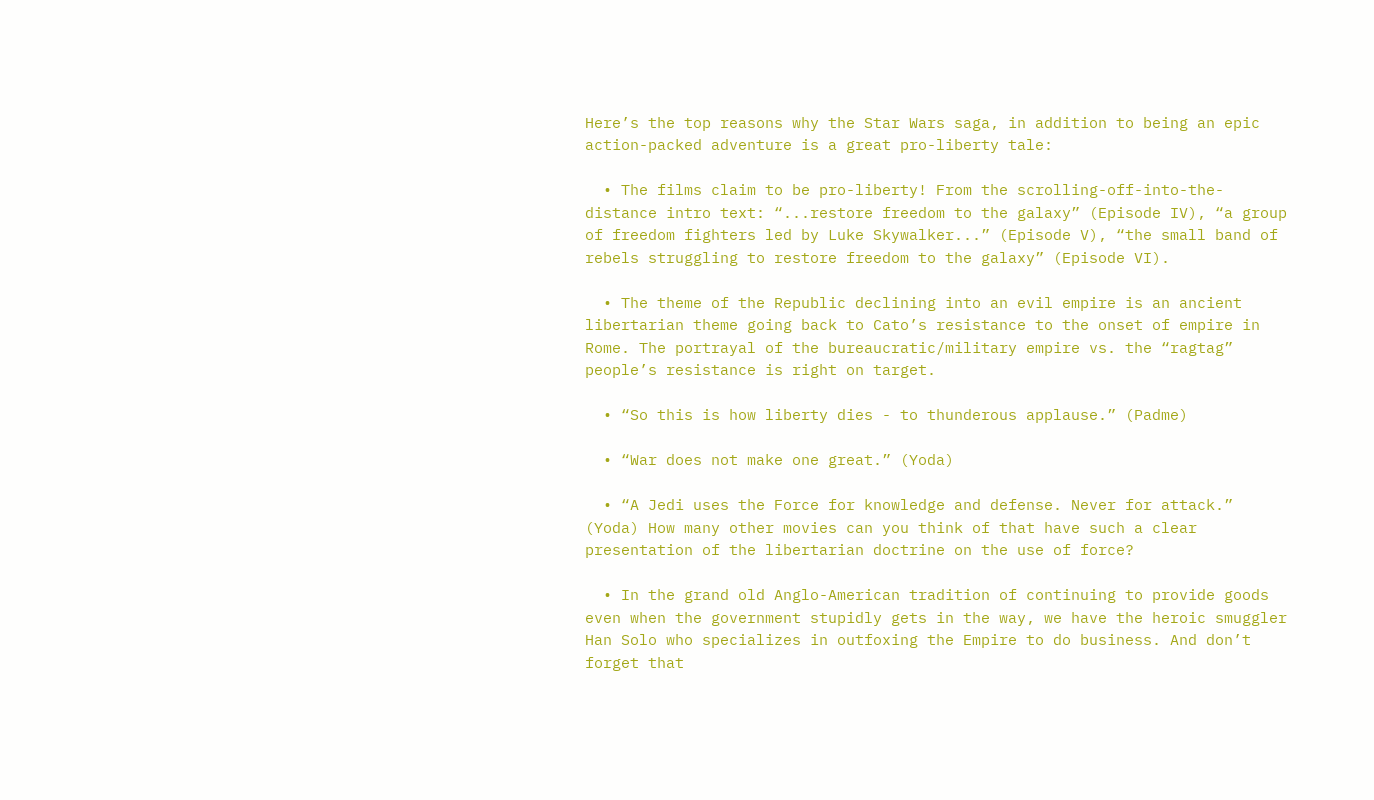Here’s the top reasons why the Star Wars saga, in addition to being an epic action-packed adventure is a great pro-liberty tale:

  • The films claim to be pro-liberty! From the scrolling-off-into-the-distance intro text: “...restore freedom to the galaxy” (Episode IV), “a group of freedom fighters led by Luke Skywalker...” (Episode V), “the small band of rebels struggling to restore freedom to the galaxy” (Episode VI).

  • The theme of the Republic declining into an evil empire is an ancient libertarian theme going back to Cato’s resistance to the onset of empire in Rome. The portrayal of the bureaucratic/military empire vs. the “ragtag” people’s resistance is right on target.

  • “So this is how liberty dies - to thunderous applause.” (Padme)

  • “War does not make one great.” (Yoda)

  • “A Jedi uses the Force for knowledge and defense. Never for attack.” (Yoda) How many other movies can you think of that have such a clear presentation of the libertarian doctrine on the use of force?

  • In the grand old Anglo-American tradition of continuing to provide goods even when the government stupidly gets in the way, we have the heroic smuggler Han Solo who specializes in outfoxing the Empire to do business. And don’t forget that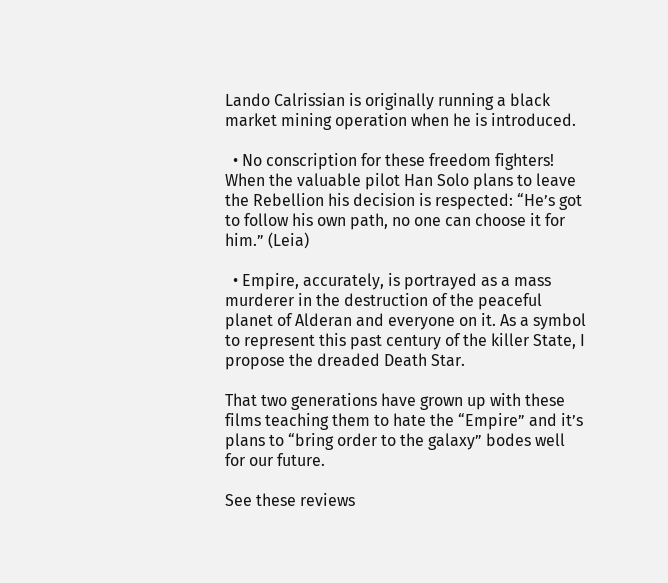Lando Calrissian is originally running a black market mining operation when he is introduced.

  • No conscription for these freedom fighters! When the valuable pilot Han Solo plans to leave the Rebellion his decision is respected: “He’s got to follow his own path, no one can choose it for him.” (Leia)

  • Empire, accurately, is portrayed as a mass murderer in the destruction of the peaceful planet of Alderan and everyone on it. As a symbol to represent this past century of the killer State, I propose the dreaded Death Star.

That two generations have grown up with these films teaching them to hate the “Empire” and it’s plans to “bring order to the galaxy” bodes well for our future.

See these reviews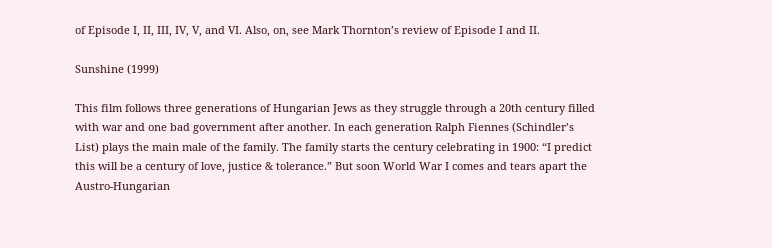of Episode I, II, III, IV, V, and VI. Also, on, see Mark Thornton’s review of Episode I and II.

Sunshine (1999)

This film follows three generations of Hungarian Jews as they struggle through a 20th century filled with war and one bad government after another. In each generation Ralph Fiennes (Schindler’s List) plays the main male of the family. The family starts the century celebrating in 1900: “I predict this will be a century of love, justice & tolerance.” But soon World War I comes and tears apart the Austro-Hungarian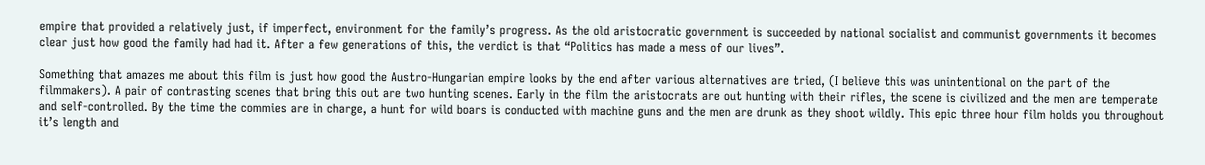empire that provided a relatively just, if imperfect, environment for the family’s progress. As the old aristocratic government is succeeded by national socialist and communist governments it becomes clear just how good the family had had it. After a few generations of this, the verdict is that “Politics has made a mess of our lives”.

Something that amazes me about this film is just how good the Austro-Hungarian empire looks by the end after various alternatives are tried, (I believe this was unintentional on the part of the filmmakers). A pair of contrasting scenes that bring this out are two hunting scenes. Early in the film the aristocrats are out hunting with their rifles, the scene is civilized and the men are temperate and self-controlled. By the time the commies are in charge, a hunt for wild boars is conducted with machine guns and the men are drunk as they shoot wildly. This epic three hour film holds you throughout it’s length and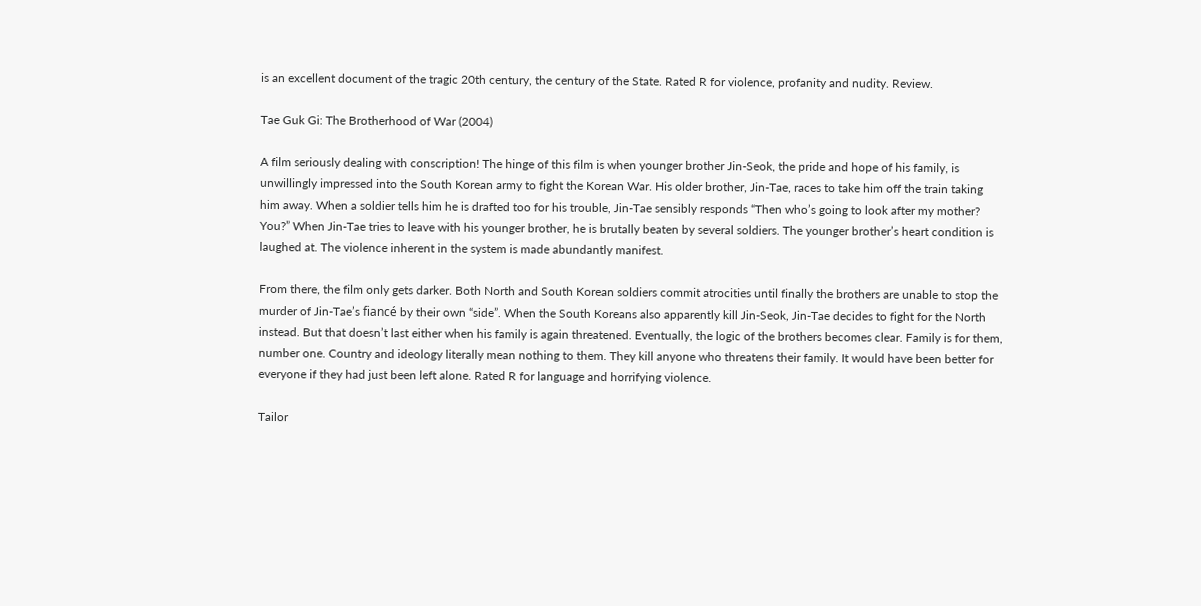is an excellent document of the tragic 20th century, the century of the State. Rated R for violence, profanity and nudity. Review.

Tae Guk Gi: The Brotherhood of War (2004)

A film seriously dealing with conscription! The hinge of this film is when younger brother Jin-Seok, the pride and hope of his family, is unwillingly impressed into the South Korean army to fight the Korean War. His older brother, Jin-Tae, races to take him off the train taking him away. When a soldier tells him he is drafted too for his trouble, Jin-Tae sensibly responds “Then who’s going to look after my mother? You?” When Jin-Tae tries to leave with his younger brother, he is brutally beaten by several soldiers. The younger brother’s heart condition is laughed at. The violence inherent in the system is made abundantly manifest.

From there, the film only gets darker. Both North and South Korean soldiers commit atrocities until finally the brothers are unable to stop the murder of Jin-Tae’s fiancé by their own “side”. When the South Koreans also apparently kill Jin-Seok, Jin-Tae decides to fight for the North instead. But that doesn’t last either when his family is again threatened. Eventually, the logic of the brothers becomes clear. Family is for them, number one. Country and ideology literally mean nothing to them. They kill anyone who threatens their family. It would have been better for everyone if they had just been left alone. Rated R for language and horrifying violence.

Tailor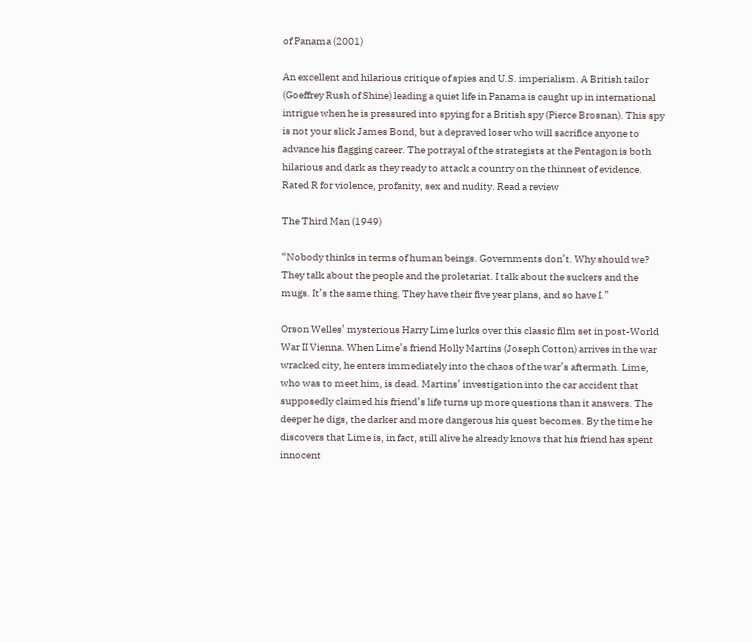of Panama (2001)

An excellent and hilarious critique of spies and U.S. imperialism. A British tailor (Goeffrey Rush of Shine) leading a quiet life in Panama is caught up in international intrigue when he is pressured into spying for a British spy (Pierce Brosnan). This spy is not your slick James Bond, but a depraved loser who will sacrifice anyone to advance his flagging career. The potrayal of the strategists at the Pentagon is both hilarious and dark as they ready to attack a country on the thinnest of evidence. Rated R for violence, profanity, sex and nudity. Read a review

The Third Man (1949)

“Nobody thinks in terms of human beings. Governments don’t. Why should we? They talk about the people and the proletariat. I talk about the suckers and the mugs. It’s the same thing. They have their five year plans, and so have I.”

Orson Welles’ mysterious Harry Lime lurks over this classic film set in post-World War II Vienna. When Lime’s friend Holly Martins (Joseph Cotton) arrives in the war wracked city, he enters immediately into the chaos of the war’s aftermath. Lime, who was to meet him, is dead. Martins’ investigation into the car accident that supposedly claimed his friend’s life turns up more questions than it answers. The deeper he digs, the darker and more dangerous his quest becomes. By the time he discovers that Lime is, in fact, still alive he already knows that his friend has spent innocent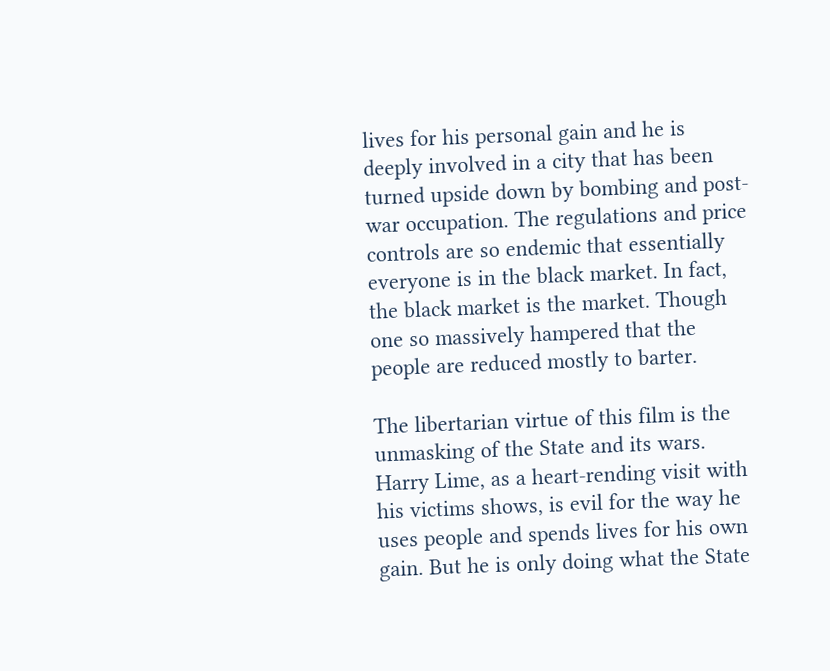lives for his personal gain and he is deeply involved in a city that has been turned upside down by bombing and post-war occupation. The regulations and price controls are so endemic that essentially everyone is in the black market. In fact, the black market is the market. Though one so massively hampered that the people are reduced mostly to barter.

The libertarian virtue of this film is the unmasking of the State and its wars. Harry Lime, as a heart-rending visit with his victims shows, is evil for the way he uses people and spends lives for his own gain. But he is only doing what the State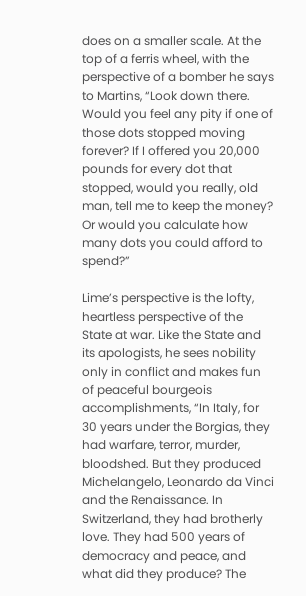does on a smaller scale. At the top of a ferris wheel, with the perspective of a bomber he says to Martins, “Look down there. Would you feel any pity if one of those dots stopped moving forever? If I offered you 20,000 pounds for every dot that stopped, would you really, old man, tell me to keep the money? Or would you calculate how many dots you could afford to spend?”

Lime’s perspective is the lofty, heartless perspective of the State at war. Like the State and its apologists, he sees nobility only in conflict and makes fun of peaceful bourgeois accomplishments, “In Italy, for 30 years under the Borgias, they had warfare, terror, murder, bloodshed. But they produced Michelangelo, Leonardo da Vinci and the Renaissance. In Switzerland, they had brotherly love. They had 500 years of democracy and peace, and what did they produce? The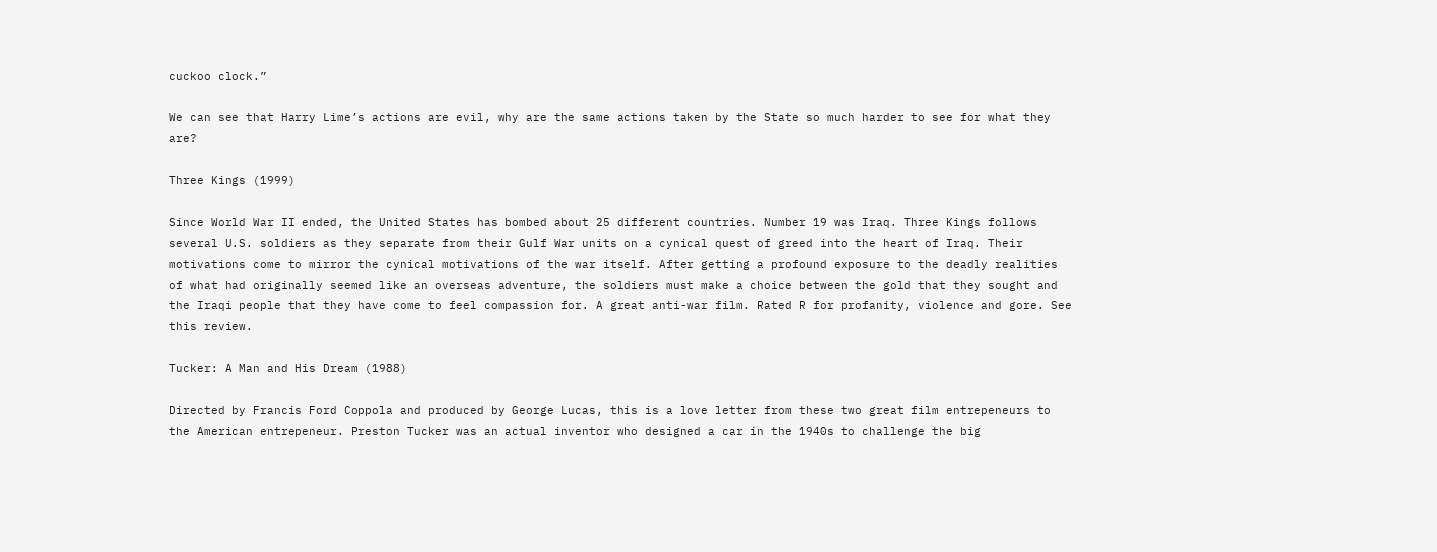cuckoo clock.”

We can see that Harry Lime’s actions are evil, why are the same actions taken by the State so much harder to see for what they are?

Three Kings (1999)

Since World War II ended, the United States has bombed about 25 different countries. Number 19 was Iraq. Three Kings follows several U.S. soldiers as they separate from their Gulf War units on a cynical quest of greed into the heart of Iraq. Their motivations come to mirror the cynical motivations of the war itself. After getting a profound exposure to the deadly realities of what had originally seemed like an overseas adventure, the soldiers must make a choice between the gold that they sought and the Iraqi people that they have come to feel compassion for. A great anti-war film. Rated R for profanity, violence and gore. See this review.

Tucker: A Man and His Dream (1988)

Directed by Francis Ford Coppola and produced by George Lucas, this is a love letter from these two great film entrepeneurs to the American entrepeneur. Preston Tucker was an actual inventor who designed a car in the 1940s to challenge the big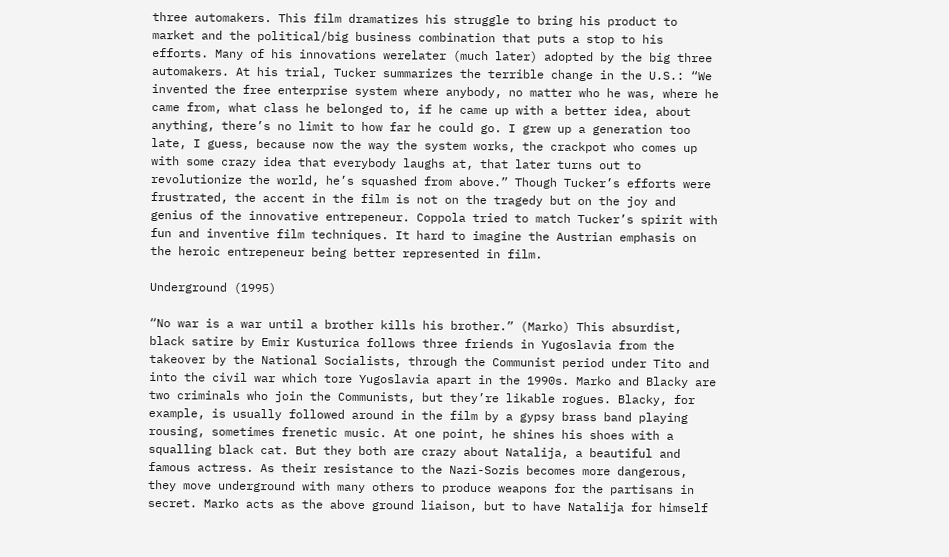three automakers. This film dramatizes his struggle to bring his product to market and the political/big business combination that puts a stop to his efforts. Many of his innovations werelater (much later) adopted by the big three automakers. At his trial, Tucker summarizes the terrible change in the U.S.: “We invented the free enterprise system where anybody, no matter who he was, where he came from, what class he belonged to, if he came up with a better idea, about anything, there’s no limit to how far he could go. I grew up a generation too late, I guess, because now the way the system works, the crackpot who comes up with some crazy idea that everybody laughs at, that later turns out to revolutionize the world, he’s squashed from above.” Though Tucker’s efforts were frustrated, the accent in the film is not on the tragedy but on the joy and genius of the innovative entrepeneur. Coppola tried to match Tucker’s spirit with fun and inventive film techniques. It hard to imagine the Austrian emphasis on the heroic entrepeneur being better represented in film.

Underground (1995)

“No war is a war until a brother kills his brother.” (Marko) This absurdist, black satire by Emir Kusturica follows three friends in Yugoslavia from the takeover by the National Socialists, through the Communist period under Tito and into the civil war which tore Yugoslavia apart in the 1990s. Marko and Blacky are two criminals who join the Communists, but they’re likable rogues. Blacky, for example, is usually followed around in the film by a gypsy brass band playing rousing, sometimes frenetic music. At one point, he shines his shoes with a squalling black cat. But they both are crazy about Natalija, a beautiful and famous actress. As their resistance to the Nazi-Sozis becomes more dangerous, they move underground with many others to produce weapons for the partisans in secret. Marko acts as the above ground liaison, but to have Natalija for himself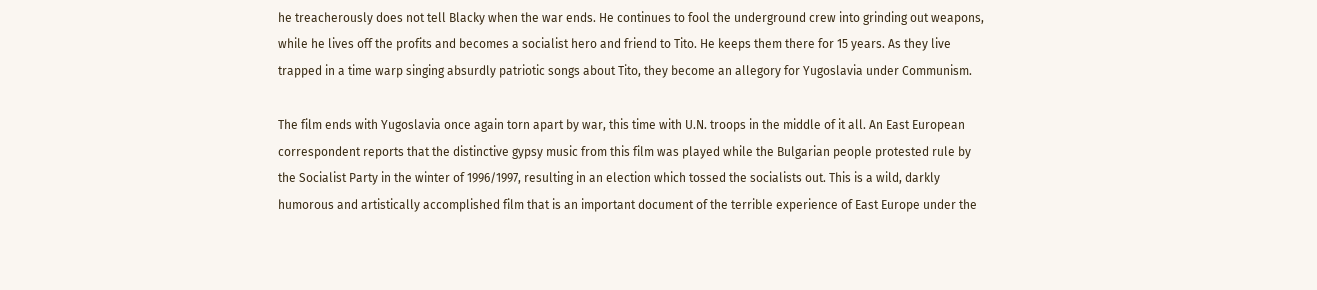he treacherously does not tell Blacky when the war ends. He continues to fool the underground crew into grinding out weapons, while he lives off the profits and becomes a socialist hero and friend to Tito. He keeps them there for 15 years. As they live trapped in a time warp singing absurdly patriotic songs about Tito, they become an allegory for Yugoslavia under Communism.

The film ends with Yugoslavia once again torn apart by war, this time with U.N. troops in the middle of it all. An East European correspondent reports that the distinctive gypsy music from this film was played while the Bulgarian people protested rule by the Socialist Party in the winter of 1996/1997, resulting in an election which tossed the socialists out. This is a wild, darkly humorous and artistically accomplished film that is an important document of the terrible experience of East Europe under the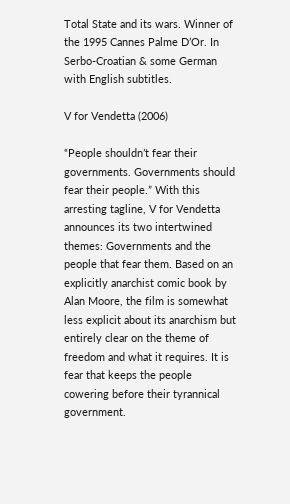Total State and its wars. Winner of the 1995 Cannes Palme D’Or. In Serbo-Croatian & some German with English subtitles.

V for Vendetta (2006)

“People shouldn’t fear their governments. Governments should fear their people.” With this arresting tagline, V for Vendetta announces its two intertwined themes: Governments and the people that fear them. Based on an explicitly anarchist comic book by Alan Moore, the film is somewhat less explicit about its anarchism but entirely clear on the theme of freedom and what it requires. It is fear that keeps the people cowering before their tyrannical government.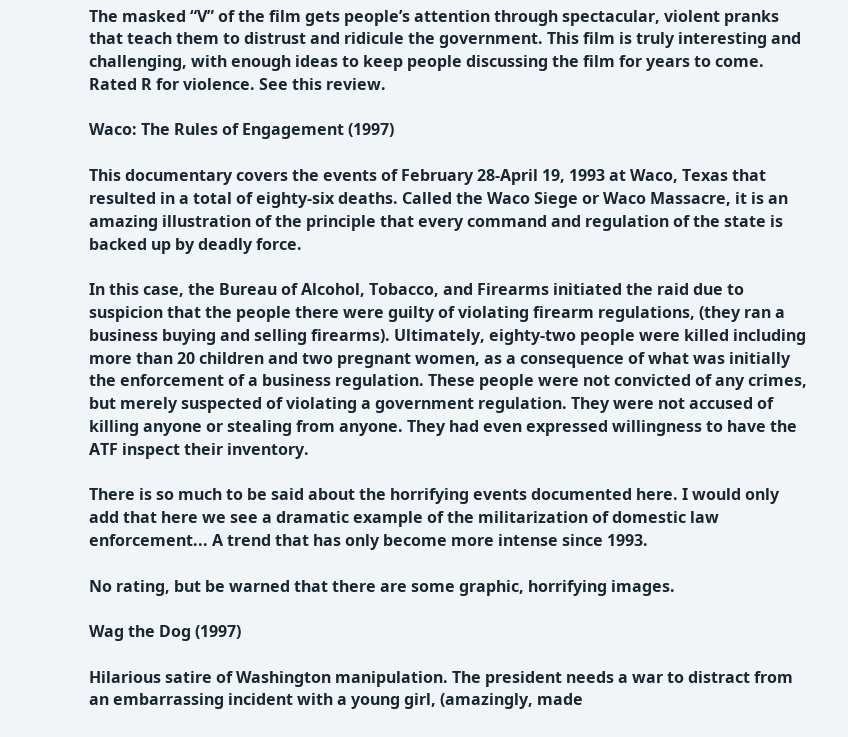The masked “V” of the film gets people’s attention through spectacular, violent pranks that teach them to distrust and ridicule the government. This film is truly interesting and challenging, with enough ideas to keep people discussing the film for years to come. Rated R for violence. See this review.

Waco: The Rules of Engagement (1997)

This documentary covers the events of February 28-April 19, 1993 at Waco, Texas that resulted in a total of eighty-six deaths. Called the Waco Siege or Waco Massacre, it is an amazing illustration of the principle that every command and regulation of the state is backed up by deadly force.

In this case, the Bureau of Alcohol, Tobacco, and Firearms initiated the raid due to suspicion that the people there were guilty of violating firearm regulations, (they ran a business buying and selling firearms). Ultimately, eighty-two people were killed including more than 20 children and two pregnant women, as a consequence of what was initially the enforcement of a business regulation. These people were not convicted of any crimes, but merely suspected of violating a government regulation. They were not accused of killing anyone or stealing from anyone. They had even expressed willingness to have the ATF inspect their inventory.

There is so much to be said about the horrifying events documented here. I would only add that here we see a dramatic example of the militarization of domestic law enforcement... A trend that has only become more intense since 1993.

No rating, but be warned that there are some graphic, horrifying images.

Wag the Dog (1997)

Hilarious satire of Washington manipulation. The president needs a war to distract from an embarrassing incident with a young girl, (amazingly, made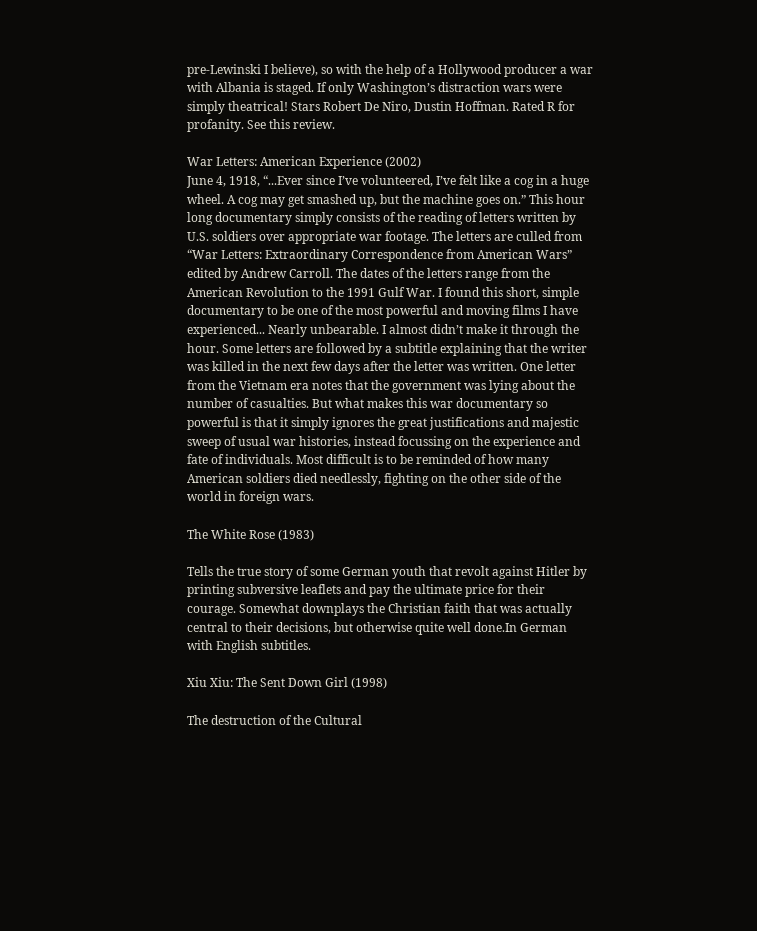pre-Lewinski I believe), so with the help of a Hollywood producer a war with Albania is staged. If only Washington’s distraction wars were simply theatrical! Stars Robert De Niro, Dustin Hoffman. Rated R for profanity. See this review.

War Letters: American Experience (2002)
June 4, 1918, “...Ever since I’ve volunteered, I’ve felt like a cog in a huge wheel. A cog may get smashed up, but the machine goes on.” This hour long documentary simply consists of the reading of letters written by U.S. soldiers over appropriate war footage. The letters are culled from “War Letters: Extraordinary Correspondence from American Wars” edited by Andrew Carroll. The dates of the letters range from the American Revolution to the 1991 Gulf War. I found this short, simple documentary to be one of the most powerful and moving films I have experienced... Nearly unbearable. I almost didn’t make it through the hour. Some letters are followed by a subtitle explaining that the writer was killed in the next few days after the letter was written. One letter from the Vietnam era notes that the government was lying about the number of casualties. But what makes this war documentary so powerful is that it simply ignores the great justifications and majestic sweep of usual war histories, instead focussing on the experience and fate of individuals. Most difficult is to be reminded of how many American soldiers died needlessly, fighting on the other side of the world in foreign wars.

The White Rose (1983)

Tells the true story of some German youth that revolt against Hitler by printing subversive leaflets and pay the ultimate price for their courage. Somewhat downplays the Christian faith that was actually central to their decisions, but otherwise quite well done.In German with English subtitles.

Xiu Xiu: The Sent Down Girl (1998)

The destruction of the Cultural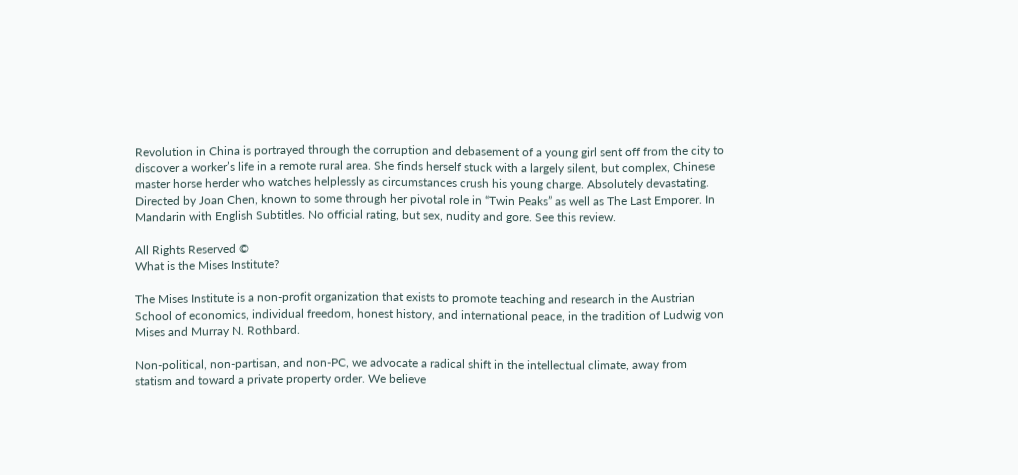Revolution in China is portrayed through the corruption and debasement of a young girl sent off from the city to discover a worker’s life in a remote rural area. She finds herself stuck with a largely silent, but complex, Chinese master horse herder who watches helplessly as circumstances crush his young charge. Absolutely devastating. Directed by Joan Chen, known to some through her pivotal role in “Twin Peaks” as well as The Last Emporer. In Mandarin with English Subtitles. No official rating, but sex, nudity and gore. See this review.

All Rights Reserved ©
What is the Mises Institute?

The Mises Institute is a non-profit organization that exists to promote teaching and research in the Austrian School of economics, individual freedom, honest history, and international peace, in the tradition of Ludwig von Mises and Murray N. Rothbard.

Non-political, non-partisan, and non-PC, we advocate a radical shift in the intellectual climate, away from statism and toward a private property order. We believe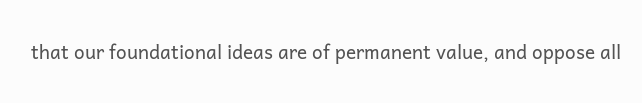that our foundational ideas are of permanent value, and oppose all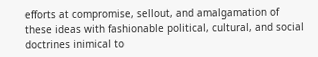efforts at compromise, sellout, and amalgamation of these ideas with fashionable political, cultural, and social doctrines inimical to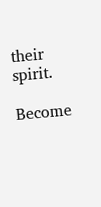their spirit.

Become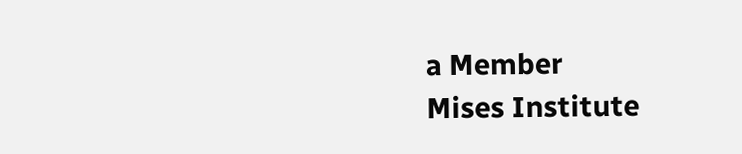a Member
Mises Institute